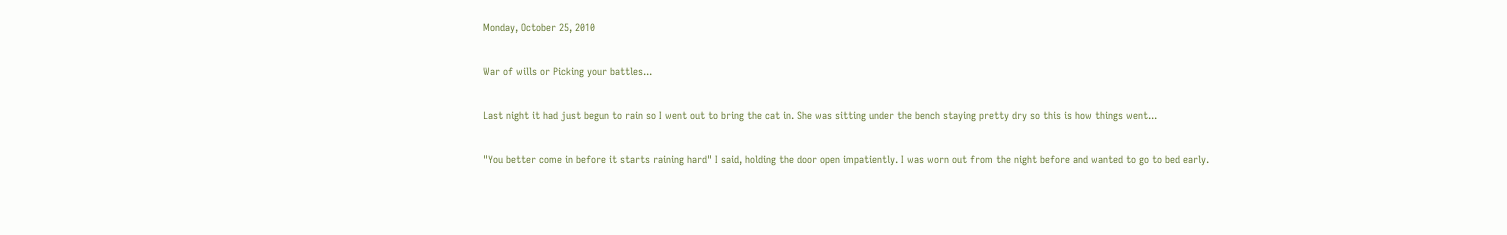Monday, October 25, 2010

War of wills or Picking your battles...

Last night it had just begun to rain so I went out to bring the cat in. She was sitting under the bench staying pretty dry so this is how things went...

"You better come in before it starts raining hard" I said, holding the door open impatiently. I was worn out from the night before and wanted to go to bed early.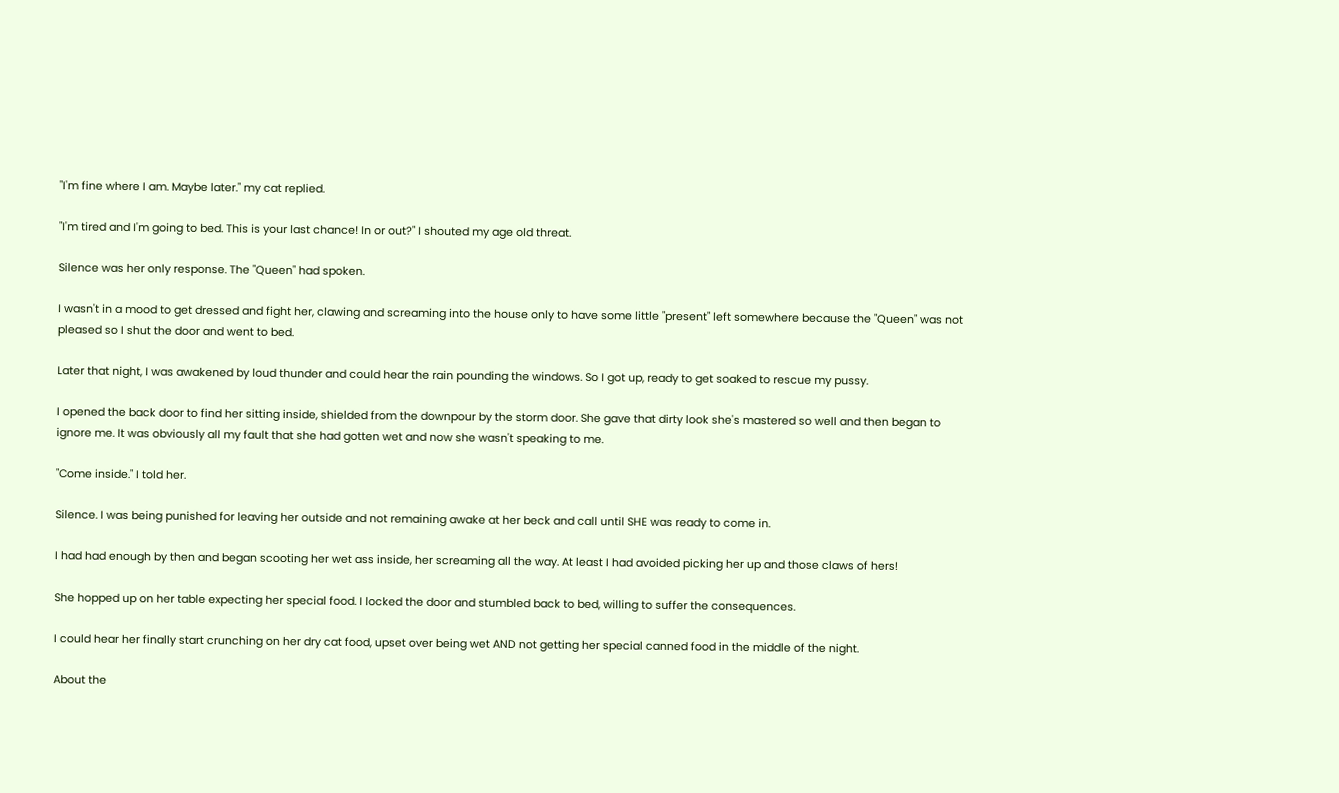"I'm fine where I am. Maybe later." my cat replied.

"I'm tired and I'm going to bed. This is your last chance! In or out?" I shouted my age old threat.

Silence was her only response. The "Queen" had spoken.

I wasn't in a mood to get dressed and fight her, clawing and screaming into the house only to have some little "present" left somewhere because the "Queen" was not pleased so I shut the door and went to bed.

Later that night, I was awakened by loud thunder and could hear the rain pounding the windows. So I got up, ready to get soaked to rescue my pussy.

I opened the back door to find her sitting inside, shielded from the downpour by the storm door. She gave that dirty look she's mastered so well and then began to ignore me. It was obviously all my fault that she had gotten wet and now she wasn't speaking to me.

"Come inside." I told her.

Silence. I was being punished for leaving her outside and not remaining awake at her beck and call until SHE was ready to come in.

I had had enough by then and began scooting her wet ass inside, her screaming all the way. At least I had avoided picking her up and those claws of hers!

She hopped up on her table expecting her special food. I locked the door and stumbled back to bed, willing to suffer the consequences.

I could hear her finally start crunching on her dry cat food, upset over being wet AND not getting her special canned food in the middle of the night.

About the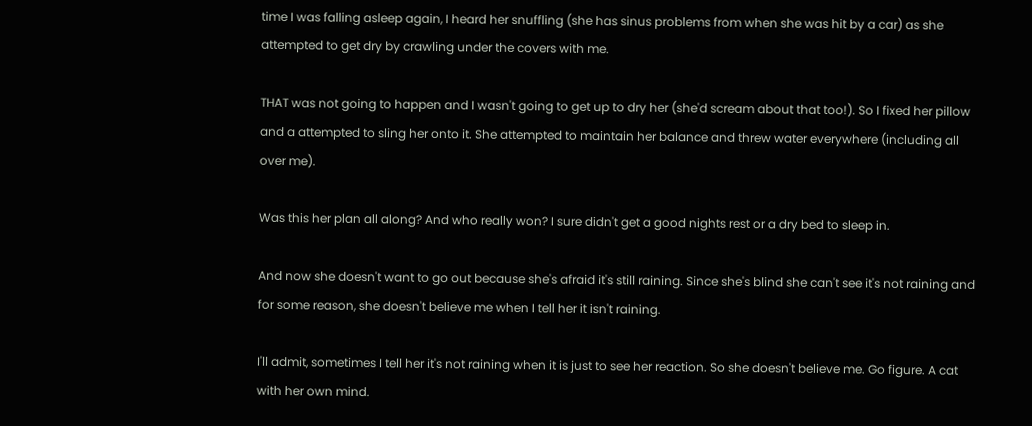time I was falling asleep again, I heard her snuffling (she has sinus problems from when she was hit by a car) as she attempted to get dry by crawling under the covers with me.

THAT was not going to happen and I wasn't going to get up to dry her (she'd scream about that too!). So I fixed her pillow and a attempted to sling her onto it. She attempted to maintain her balance and threw water everywhere (including all over me).

Was this her plan all along? And who really won? I sure didn't get a good nights rest or a dry bed to sleep in.

And now she doesn't want to go out because she's afraid it's still raining. Since she's blind she can't see it's not raining and for some reason, she doesn't believe me when I tell her it isn't raining.

I'll admit, sometimes I tell her it's not raining when it is just to see her reaction. So she doesn't believe me. Go figure. A cat with her own mind.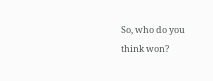So, who do you think won?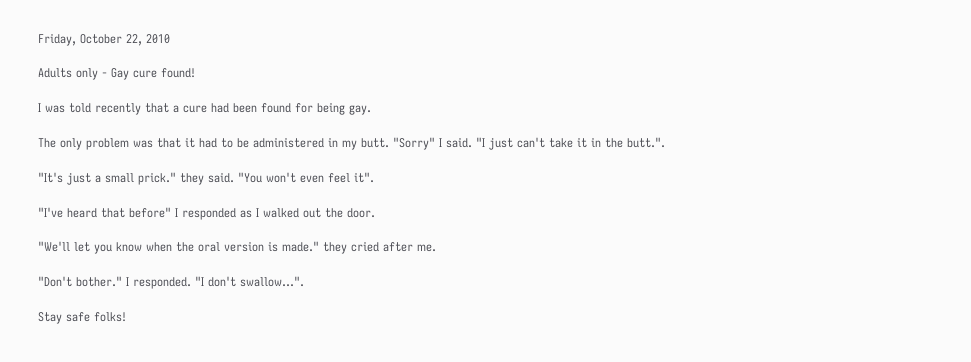Friday, October 22, 2010

Adults only - Gay cure found!

I was told recently that a cure had been found for being gay.

The only problem was that it had to be administered in my butt. "Sorry" I said. "I just can't take it in the butt.".

"It's just a small prick." they said. "You won't even feel it".

"I've heard that before" I responded as I walked out the door.

"We'll let you know when the oral version is made." they cried after me.

"Don't bother." I responded. "I don't swallow...".

Stay safe folks!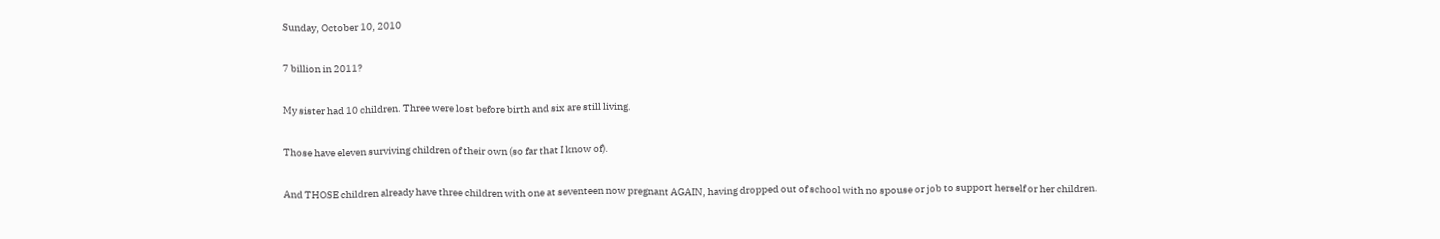Sunday, October 10, 2010

7 billion in 2011?

My sister had 10 children. Three were lost before birth and six are still living.

Those have eleven surviving children of their own (so far that I know of).

And THOSE children already have three children with one at seventeen now pregnant AGAIN, having dropped out of school with no spouse or job to support herself or her children.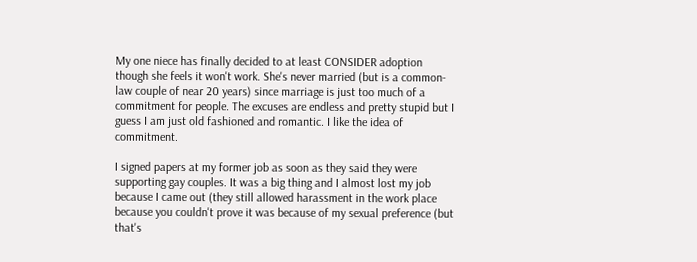My one niece has finally decided to at least CONSIDER adoption though she feels it won't work. She's never married (but is a common-law couple of near 20 years) since marriage is just too much of a commitment for people. The excuses are endless and pretty stupid but I guess I am just old fashioned and romantic. I like the idea of commitment.

I signed papers at my former job as soon as they said they were supporting gay couples. It was a big thing and I almost lost my job because I came out (they still allowed harassment in the work place because you couldn't prove it was because of my sexual preference (but that's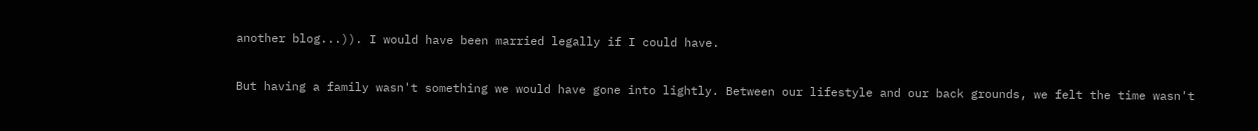another blog...)). I would have been married legally if I could have.

But having a family wasn't something we would have gone into lightly. Between our lifestyle and our back grounds, we felt the time wasn't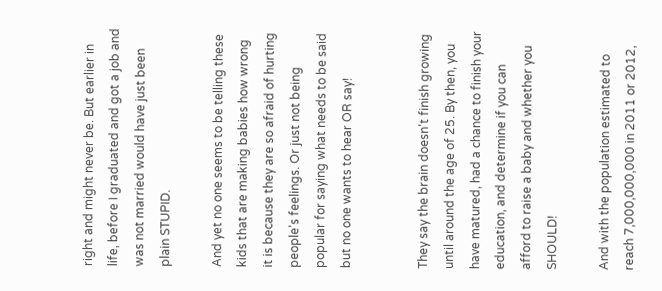right and might never be. But earlier in life, before I graduated and got a job and was not married would have just been plain STUPID.

And yet no one seems to be telling these kids that are making babies how wrong it is because they are so afraid of hurting people's feelings. Or just not being popular for saying what needs to be said but no one wants to hear OR say!


They say the brain doesn't finish growing until around the age of 25. By then, you have matured, had a chance to finish your education, and determine if you can afford to raise a baby and whether you SHOULD!

And with the population estimated to reach 7,000,000,000 in 2011 or 2012,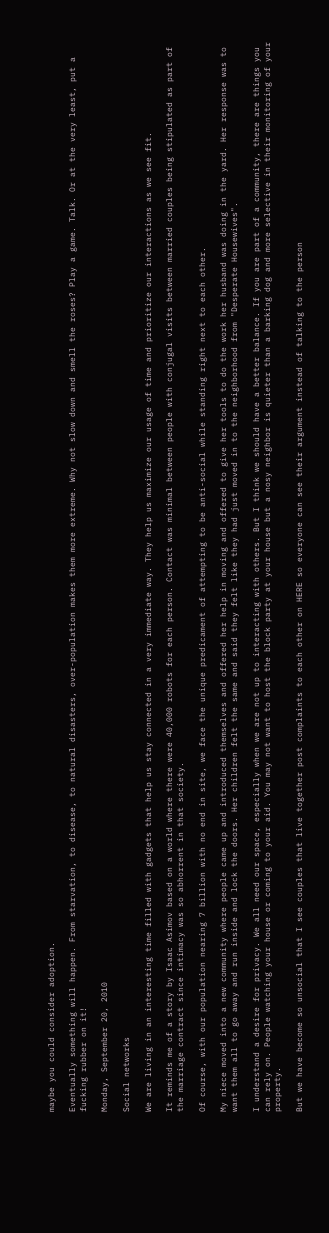maybe you could consider adoption.

Eventually something will happen. From starvation, to disease, to natural disasters, over-population makes them more extreme. Why not slow down and smell the roses? Play a game. Talk. Or at the very least, put a fucking rubber on it!

Monday, September 20, 2010

Social networks

We are living in an interesting time filled with gadgets that help us stay connected in a very immediate way. They help us maximize our usage of time and prioritize our interactions as we see fit.

It reminds me of a story by Isaac Asimov based on a world where there were 40,000 robots for each person. Contact was minimal between people with conjugal visits between married couples being stipulated as part of the marriage contract since intimacy was so abhorrent in that society.

Of course, with our population nearing 7 billion with no end in site, we face the unique predicament of attempting to be anti-social while standing right next to each other.

My niece moved into a new community where people came up and introduced themselves and offered her help in moving and offered to give her tools to do the work her husband was doing in the yard. Her response was to want them all to go away and run inside and lock the doors. Her children felt the same and said they felt like they had just moved in to the neighborhood from "Desperate Housewives".

I understand a desire for privacy. We all need our space, especially when we are not up to interacting with others. But I think we should have a better balance. If you are part of a community, there are things you can rely on. People watching your house or coming to your aid. You may not want to host the block party at your house but a nosy neighbor is quieter than a barking dog and more selective in their monitoring of your property.

But we have become so unsocial that I see couples that live together post complaints to each other on HERE so everyone can see their argument instead of talking to the person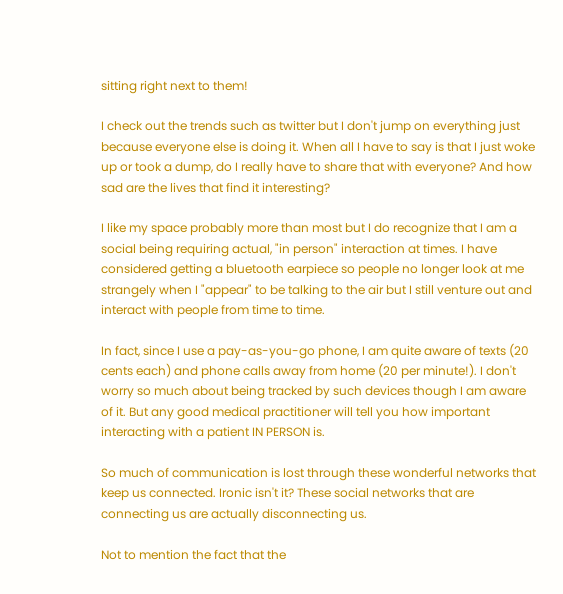sitting right next to them!

I check out the trends such as twitter but I don't jump on everything just because everyone else is doing it. When all I have to say is that I just woke up or took a dump, do I really have to share that with everyone? And how sad are the lives that find it interesting?

I like my space probably more than most but I do recognize that I am a social being requiring actual, "in person" interaction at times. I have considered getting a bluetooth earpiece so people no longer look at me strangely when I "appear" to be talking to the air but I still venture out and interact with people from time to time.

In fact, since I use a pay-as-you-go phone, I am quite aware of texts (20 cents each) and phone calls away from home (20 per minute!). I don't worry so much about being tracked by such devices though I am aware of it. But any good medical practitioner will tell you how important interacting with a patient IN PERSON is.

So much of communication is lost through these wonderful networks that keep us connected. Ironic isn't it? These social networks that are connecting us are actually disconnecting us.

Not to mention the fact that the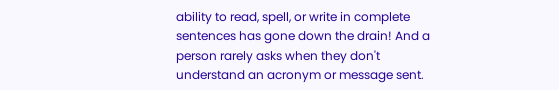ability to read, spell, or write in complete sentences has gone down the drain! And a person rarely asks when they don't understand an acronym or message sent.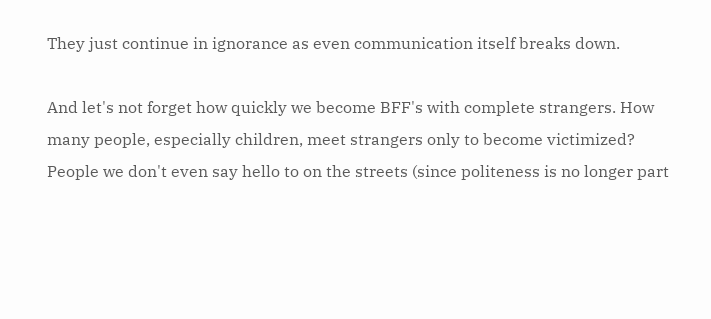They just continue in ignorance as even communication itself breaks down.

And let's not forget how quickly we become BFF's with complete strangers. How many people, especially children, meet strangers only to become victimized? People we don't even say hello to on the streets (since politeness is no longer part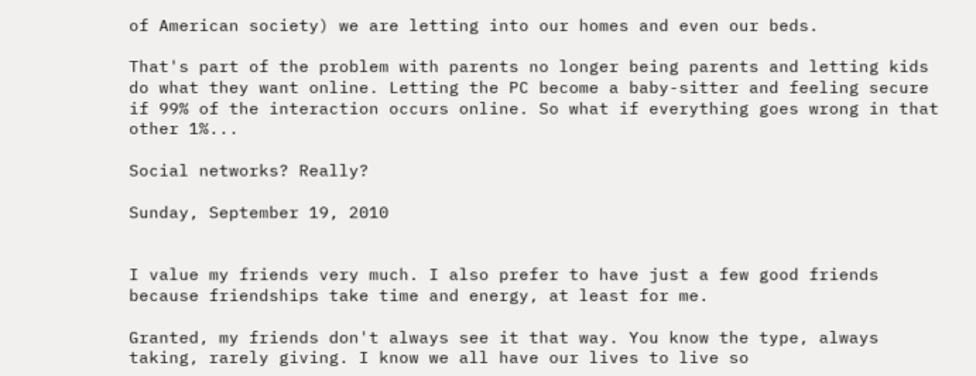of American society) we are letting into our homes and even our beds.

That's part of the problem with parents no longer being parents and letting kids do what they want online. Letting the PC become a baby-sitter and feeling secure if 99% of the interaction occurs online. So what if everything goes wrong in that other 1%...

Social networks? Really?

Sunday, September 19, 2010


I value my friends very much. I also prefer to have just a few good friends because friendships take time and energy, at least for me.

Granted, my friends don't always see it that way. You know the type, always taking, rarely giving. I know we all have our lives to live so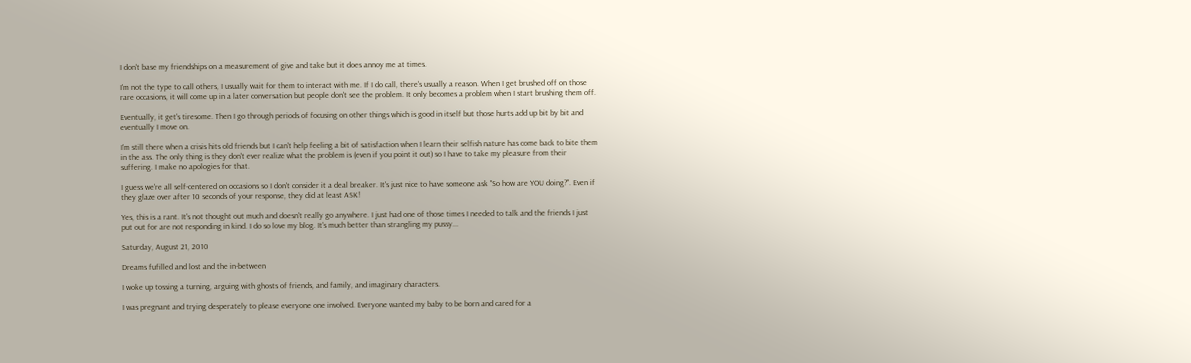I don't base my friendships on a measurement of give and take but it does annoy me at times.

I'm not the type to call others, I usually wait for them to interact with me. If I do call, there's usually a reason. When I get brushed off on those rare occasions, it will come up in a later conversation but people don't see the problem. It only becomes a problem when I start brushing them off.

Eventually, it get's tiresome. Then I go through periods of focusing on other things which is good in itself but those hurts add up bit by bit and eventually I move on.

I'm still there when a crisis hits old friends but I can't help feeling a bit of satisfaction when I learn their selfish nature has come back to bite them in the ass. The only thing is they don't ever realize what the problem is (even if you point it out) so I have to take my pleasure from their suffering. I make no apologies for that.

I guess we're all self-centered on occasions so I don't consider it a deal breaker. It's just nice to have someone ask "So how are YOU doing?". Even if they glaze over after 10 seconds of your response, they did at least ASK!

Yes, this is a rant. It's not thought out much and doesn't really go anywhere. I just had one of those times I needed to talk and the friends I just put out for are not responding in kind. I do so love my blog. It's much better than strangling my pussy...

Saturday, August 21, 2010

Dreams fufilled and lost and the in-between

I woke up tossing a turning, arguing with ghosts of friends, and family, and imaginary characters.

I was pregnant and trying desperately to please everyone one involved. Everyone wanted my baby to be born and cared for a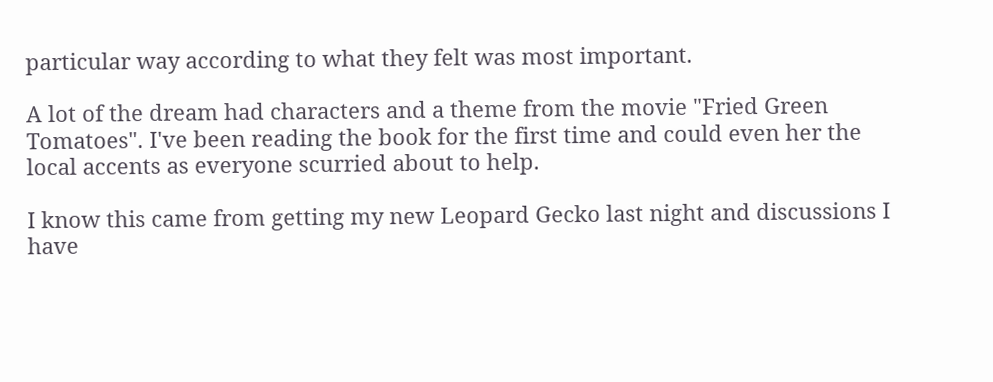particular way according to what they felt was most important.

A lot of the dream had characters and a theme from the movie "Fried Green Tomatoes". I've been reading the book for the first time and could even her the local accents as everyone scurried about to help.

I know this came from getting my new Leopard Gecko last night and discussions I have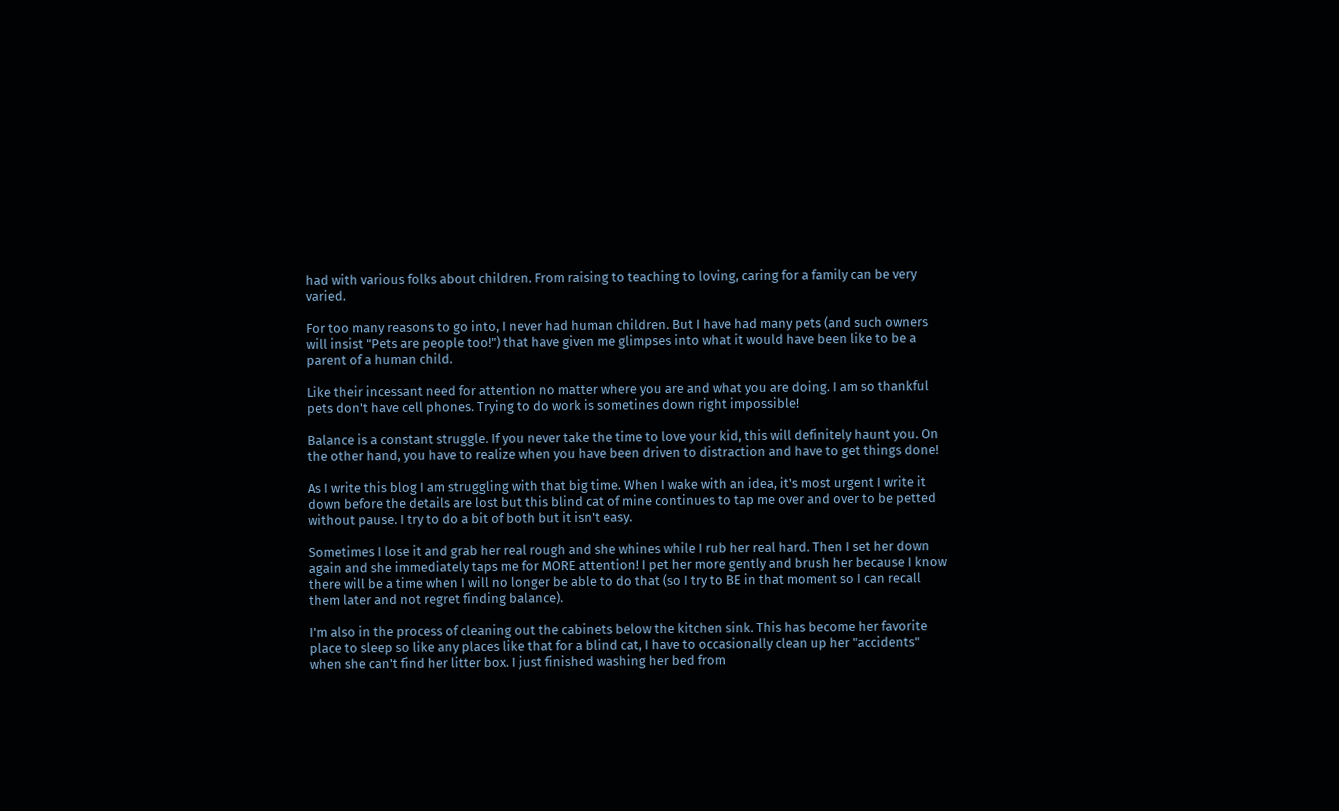had with various folks about children. From raising to teaching to loving, caring for a family can be very varied.

For too many reasons to go into, I never had human children. But I have had many pets (and such owners will insist "Pets are people too!") that have given me glimpses into what it would have been like to be a parent of a human child.

Like their incessant need for attention no matter where you are and what you are doing. I am so thankful pets don't have cell phones. Trying to do work is sometines down right impossible!

Balance is a constant struggle. If you never take the time to love your kid, this will definitely haunt you. On the other hand, you have to realize when you have been driven to distraction and have to get things done!

As I write this blog I am struggling with that big time. When I wake with an idea, it's most urgent I write it down before the details are lost but this blind cat of mine continues to tap me over and over to be petted without pause. I try to do a bit of both but it isn't easy.

Sometimes I lose it and grab her real rough and she whines while I rub her real hard. Then I set her down again and she immediately taps me for MORE attention! I pet her more gently and brush her because I know there will be a time when I will no longer be able to do that (so I try to BE in that moment so I can recall them later and not regret finding balance).

I'm also in the process of cleaning out the cabinets below the kitchen sink. This has become her favorite place to sleep so like any places like that for a blind cat, I have to occasionally clean up her "accidents" when she can't find her litter box. I just finished washing her bed from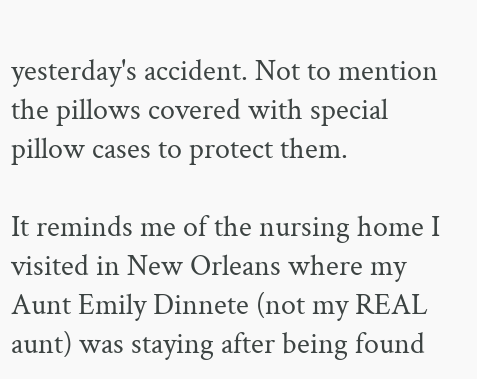yesterday's accident. Not to mention the pillows covered with special pillow cases to protect them.

It reminds me of the nursing home I visited in New Orleans where my Aunt Emily Dinnete (not my REAL aunt) was staying after being found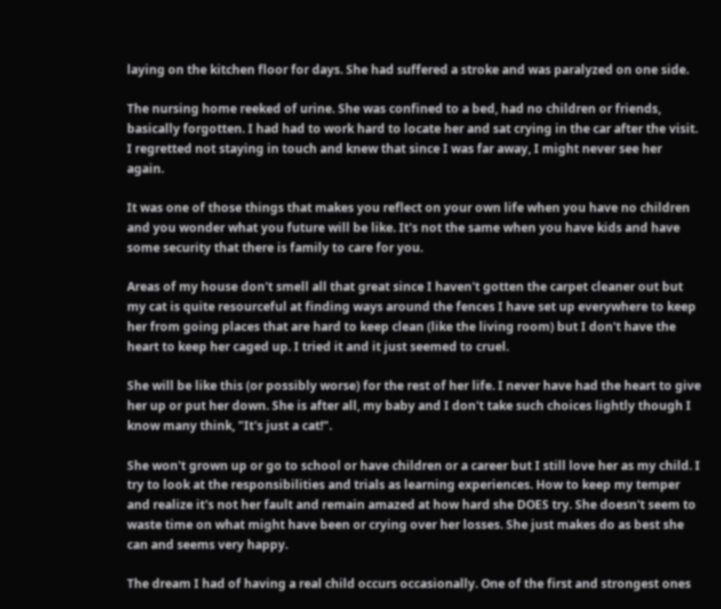laying on the kitchen floor for days. She had suffered a stroke and was paralyzed on one side.

The nursing home reeked of urine. She was confined to a bed, had no children or friends, basically forgotten. I had had to work hard to locate her and sat crying in the car after the visit. I regretted not staying in touch and knew that since I was far away, I might never see her again.

It was one of those things that makes you reflect on your own life when you have no children and you wonder what you future will be like. It's not the same when you have kids and have some security that there is family to care for you.

Areas of my house don't smell all that great since I haven't gotten the carpet cleaner out but my cat is quite resourceful at finding ways around the fences I have set up everywhere to keep her from going places that are hard to keep clean (like the living room) but I don't have the heart to keep her caged up. I tried it and it just seemed to cruel.

She will be like this (or possibly worse) for the rest of her life. I never have had the heart to give her up or put her down. She is after all, my baby and I don't take such choices lightly though I know many think, "It's just a cat!".

She won't grown up or go to school or have children or a career but I still love her as my child. I try to look at the responsibilities and trials as learning experiences. How to keep my temper and realize it's not her fault and remain amazed at how hard she DOES try. She doesn't seem to waste time on what might have been or crying over her losses. She just makes do as best she can and seems very happy.

The dream I had of having a real child occurs occasionally. One of the first and strongest ones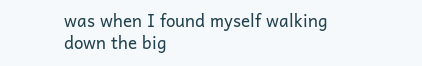was when I found myself walking down the big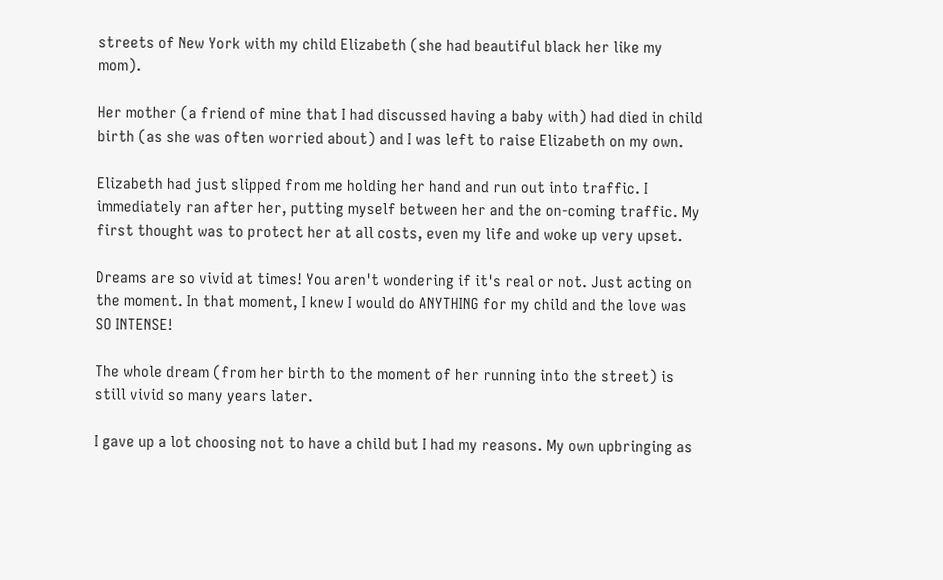streets of New York with my child Elizabeth (she had beautiful black her like my mom).

Her mother (a friend of mine that I had discussed having a baby with) had died in child birth (as she was often worried about) and I was left to raise Elizabeth on my own.

Elizabeth had just slipped from me holding her hand and run out into traffic. I immediately ran after her, putting myself between her and the on-coming traffic. My first thought was to protect her at all costs, even my life and woke up very upset.

Dreams are so vivid at times! You aren't wondering if it's real or not. Just acting on the moment. In that moment, I knew I would do ANYTHING for my child and the love was SO INTENSE!

The whole dream (from her birth to the moment of her running into the street) is still vivid so many years later.

I gave up a lot choosing not to have a child but I had my reasons. My own upbringing as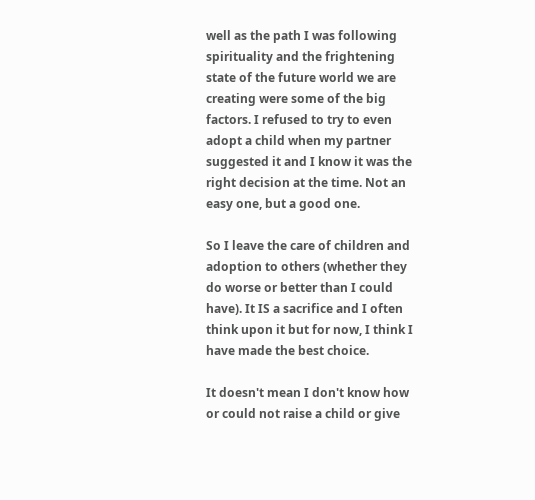well as the path I was following spirituality and the frightening state of the future world we are creating were some of the big factors. I refused to try to even adopt a child when my partner suggested it and I know it was the right decision at the time. Not an easy one, but a good one.

So I leave the care of children and adoption to others (whether they do worse or better than I could have). It IS a sacrifice and I often think upon it but for now, I think I have made the best choice.

It doesn't mean I don't know how or could not raise a child or give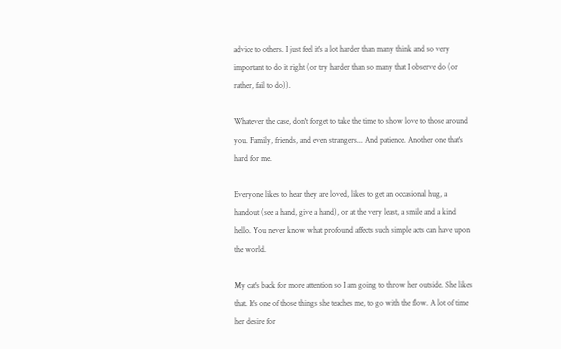advice to others. I just feel it's a lot harder than many think and so very important to do it right (or try harder than so many that I observe do (or rather, fail to do)).

Whatever the case, don't forget to take the time to show love to those around you. Family, friends, and even strangers... And patience. Another one that's hard for me.

Everyone likes to hear they are loved, likes to get an occasional hug, a handout (see a hand, give a hand), or at the very least, a smile and a kind hello. You never know what profound affects such simple acts can have upon the world.

My cat's back for more attention so I am going to throw her outside. She likes that. It's one of those things she teaches me, to go with the flow. A lot of time her desire for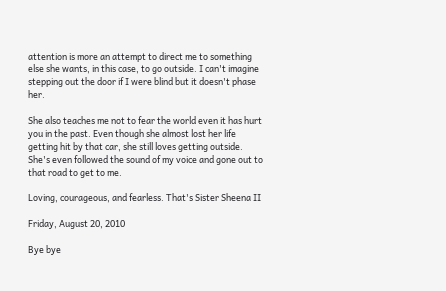attention is more an attempt to direct me to something else she wants, in this case, to go outside. I can't imagine stepping out the door if I were blind but it doesn't phase her.

She also teaches me not to fear the world even it has hurt you in the past. Even though she almost lost her life getting hit by that car, she still loves getting outside. She's even followed the sound of my voice and gone out to that road to get to me.

Loving, courageous, and fearless. That's Sister Sheena II

Friday, August 20, 2010

Bye bye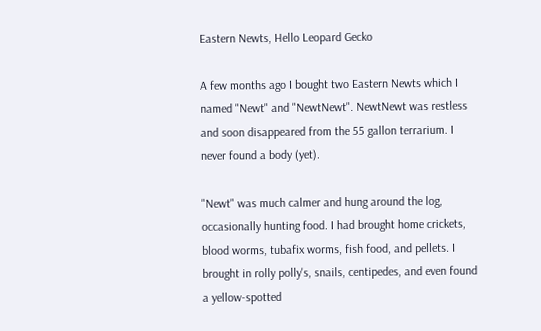Eastern Newts, Hello Leopard Gecko

A few months ago I bought two Eastern Newts which I named "Newt" and "NewtNewt". NewtNewt was restless and soon disappeared from the 55 gallon terrarium. I never found a body (yet).

"Newt" was much calmer and hung around the log, occasionally hunting food. I had brought home crickets, blood worms, tubafix worms, fish food, and pellets. I brought in rolly polly's, snails, centipedes, and even found a yellow-spotted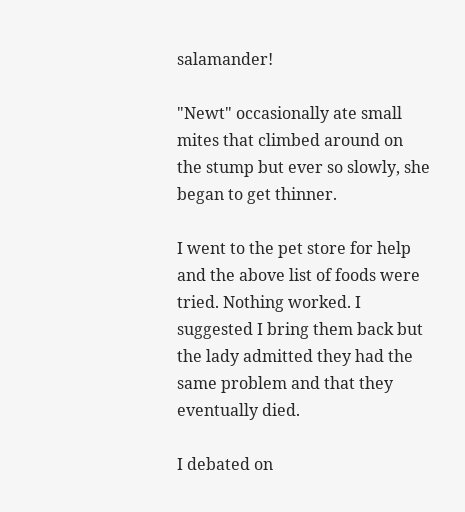salamander!

"Newt" occasionally ate small mites that climbed around on the stump but ever so slowly, she began to get thinner.

I went to the pet store for help and the above list of foods were tried. Nothing worked. I suggested I bring them back but the lady admitted they had the same problem and that they eventually died.

I debated on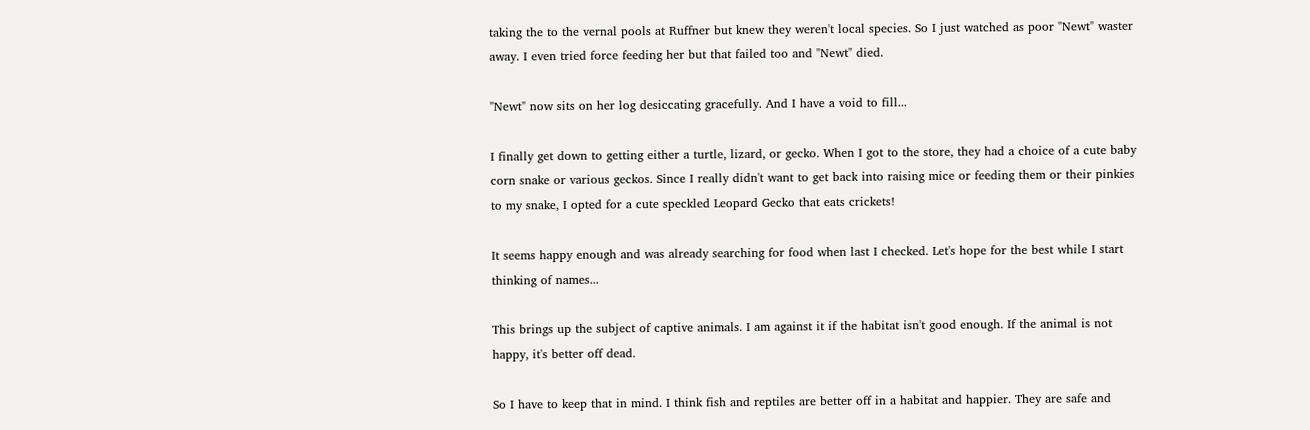taking the to the vernal pools at Ruffner but knew they weren't local species. So I just watched as poor "Newt" waster away. I even tried force feeding her but that failed too and "Newt" died.

"Newt" now sits on her log desiccating gracefully. And I have a void to fill...

I finally get down to getting either a turtle, lizard, or gecko. When I got to the store, they had a choice of a cute baby corn snake or various geckos. Since I really didn't want to get back into raising mice or feeding them or their pinkies to my snake, I opted for a cute speckled Leopard Gecko that eats crickets!

It seems happy enough and was already searching for food when last I checked. Let's hope for the best while I start thinking of names...

This brings up the subject of captive animals. I am against it if the habitat isn't good enough. If the animal is not happy, it's better off dead.

So I have to keep that in mind. I think fish and reptiles are better off in a habitat and happier. They are safe and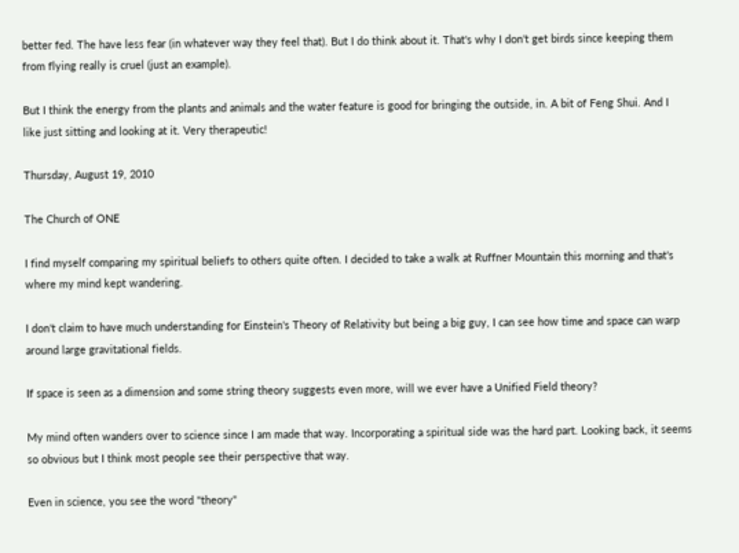better fed. The have less fear (in whatever way they feel that). But I do think about it. That's why I don't get birds since keeping them from flying really is cruel (just an example).

But I think the energy from the plants and animals and the water feature is good for bringing the outside, in. A bit of Feng Shui. And I like just sitting and looking at it. Very therapeutic!

Thursday, August 19, 2010

The Church of ONE

I find myself comparing my spiritual beliefs to others quite often. I decided to take a walk at Ruffner Mountain this morning and that's where my mind kept wandering.

I don't claim to have much understanding for Einstein's Theory of Relativity but being a big guy, I can see how time and space can warp around large gravitational fields.

If space is seen as a dimension and some string theory suggests even more, will we ever have a Unified Field theory?

My mind often wanders over to science since I am made that way. Incorporating a spiritual side was the hard part. Looking back, it seems so obvious but I think most people see their perspective that way.

Even in science, you see the word "theory"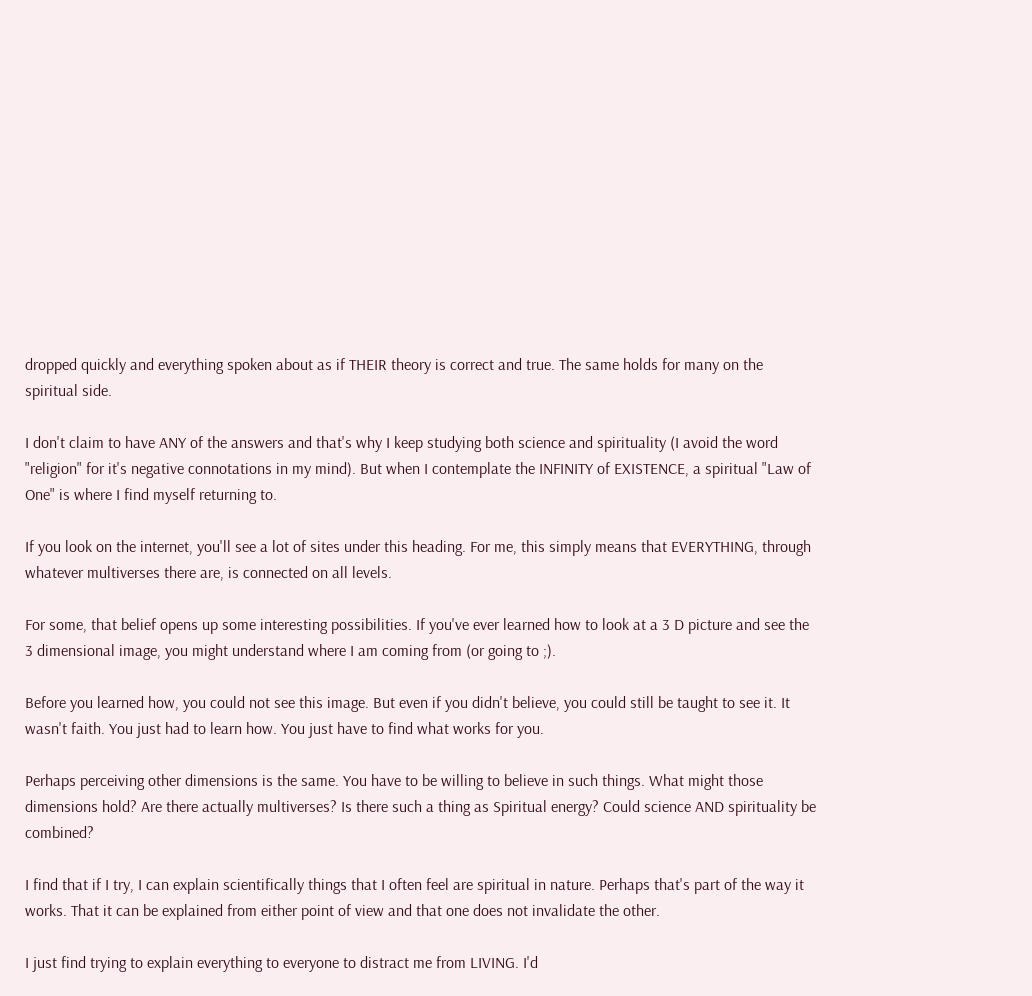dropped quickly and everything spoken about as if THEIR theory is correct and true. The same holds for many on the spiritual side.

I don't claim to have ANY of the answers and that's why I keep studying both science and spirituality (I avoid the word "religion" for it's negative connotations in my mind). But when I contemplate the INFINITY of EXISTENCE, a spiritual "Law of One" is where I find myself returning to.

If you look on the internet, you'll see a lot of sites under this heading. For me, this simply means that EVERYTHING, through whatever multiverses there are, is connected on all levels.

For some, that belief opens up some interesting possibilities. If you've ever learned how to look at a 3 D picture and see the 3 dimensional image, you might understand where I am coming from (or going to ;).

Before you learned how, you could not see this image. But even if you didn't believe, you could still be taught to see it. It wasn't faith. You just had to learn how. You just have to find what works for you.

Perhaps perceiving other dimensions is the same. You have to be willing to believe in such things. What might those dimensions hold? Are there actually multiverses? Is there such a thing as Spiritual energy? Could science AND spirituality be combined?

I find that if I try, I can explain scientifically things that I often feel are spiritual in nature. Perhaps that's part of the way it works. That it can be explained from either point of view and that one does not invalidate the other.

I just find trying to explain everything to everyone to distract me from LIVING. I'd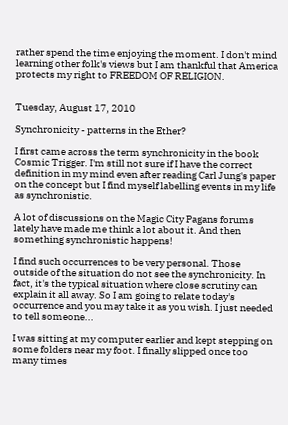rather spend the time enjoying the moment. I don't mind learning other folk's views but I am thankful that America protects my right to FREEDOM OF RELIGION.


Tuesday, August 17, 2010

Synchronicity - patterns in the Ether?

I first came across the term synchronicity in the book Cosmic Trigger. I'm still not sure if I have the correct definition in my mind even after reading Carl Jung's paper on the concept but I find myself labelling events in my life as synchronistic.

A lot of discussions on the Magic City Pagans forums lately have made me think a lot about it. And then something synchronistic happens!

I find such occurrences to be very personal. Those outside of the situation do not see the synchronicity. In fact, it's the typical situation where close scrutiny can explain it all away. So I am going to relate today's occurrence and you may take it as you wish. I just needed to tell someone...

I was sitting at my computer earlier and kept stepping on some folders near my foot. I finally slipped once too many times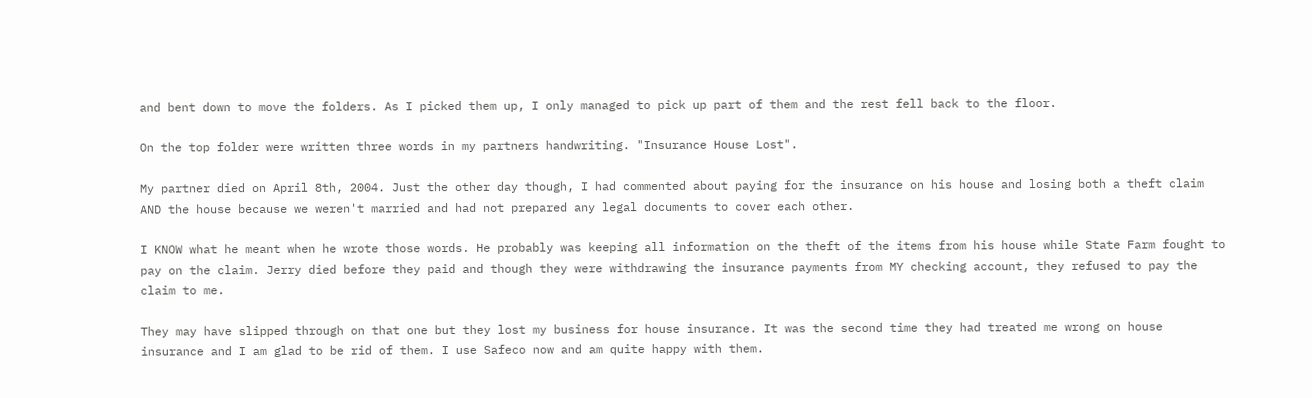and bent down to move the folders. As I picked them up, I only managed to pick up part of them and the rest fell back to the floor.

On the top folder were written three words in my partners handwriting. "Insurance House Lost".

My partner died on April 8th, 2004. Just the other day though, I had commented about paying for the insurance on his house and losing both a theft claim AND the house because we weren't married and had not prepared any legal documents to cover each other.

I KNOW what he meant when he wrote those words. He probably was keeping all information on the theft of the items from his house while State Farm fought to pay on the claim. Jerry died before they paid and though they were withdrawing the insurance payments from MY checking account, they refused to pay the claim to me.

They may have slipped through on that one but they lost my business for house insurance. It was the second time they had treated me wrong on house insurance and I am glad to be rid of them. I use Safeco now and am quite happy with them.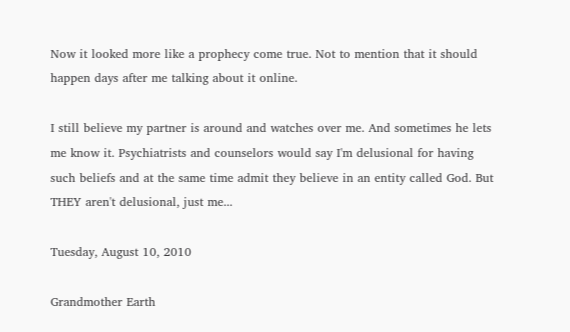Now it looked more like a prophecy come true. Not to mention that it should happen days after me talking about it online.

I still believe my partner is around and watches over me. And sometimes he lets me know it. Psychiatrists and counselors would say I'm delusional for having such beliefs and at the same time admit they believe in an entity called God. But THEY aren't delusional, just me...

Tuesday, August 10, 2010

Grandmother Earth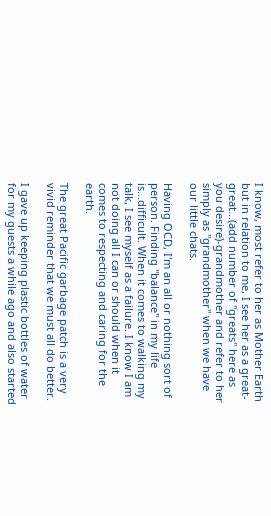I know, most refer to her as Mother Earth but in relation to me, I see her as a great-great...(add number of "greats" here as you desire)-grandmother and refer to her simply as "grandmother" when we have our little chats.

Having OCD, I'm an all or nothing sort of person. Finding "balance" in my life is...difficult. When it comes to walking my talk, I see myself as a failure. I know I am not doing all I can or should when it comes to respecting and caring for the earth.

The great Pacific garbage patch is a very vivid reminder that we must all do better.

I gave up keeping plastic bottles of water for my guests a while ago and also started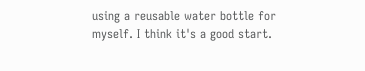using a reusable water bottle for myself. I think it's a good start.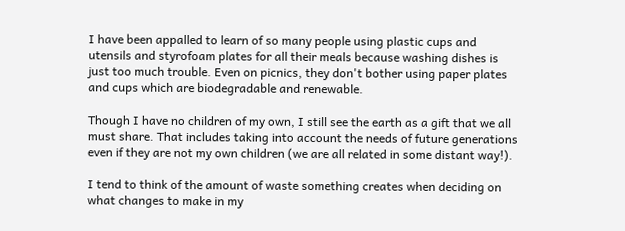I have been appalled to learn of so many people using plastic cups and utensils and styrofoam plates for all their meals because washing dishes is just too much trouble. Even on picnics, they don't bother using paper plates and cups which are biodegradable and renewable.

Though I have no children of my own, I still see the earth as a gift that we all must share. That includes taking into account the needs of future generations even if they are not my own children (we are all related in some distant way!).

I tend to think of the amount of waste something creates when deciding on what changes to make in my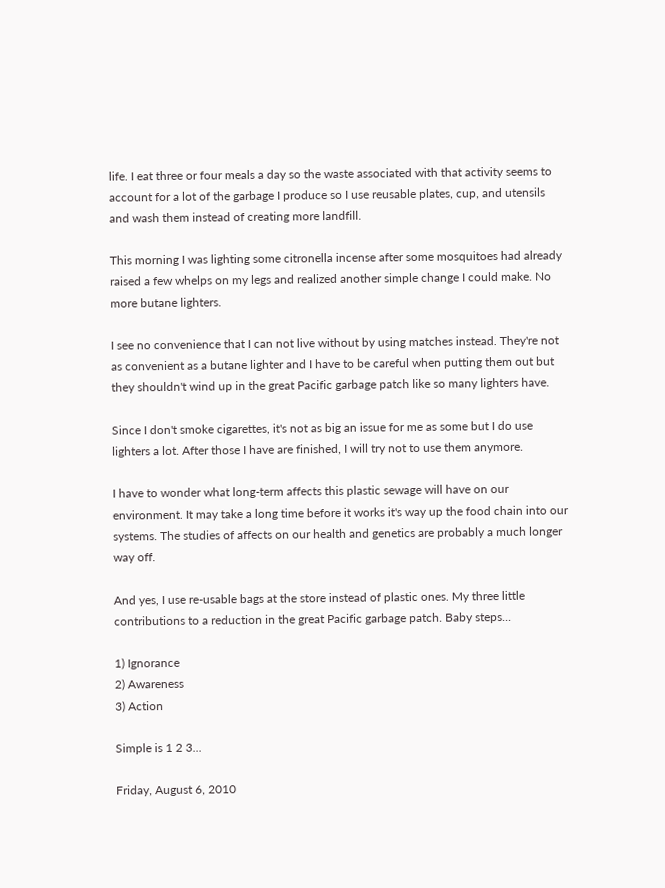life. I eat three or four meals a day so the waste associated with that activity seems to account for a lot of the garbage I produce so I use reusable plates, cup, and utensils and wash them instead of creating more landfill.

This morning I was lighting some citronella incense after some mosquitoes had already raised a few whelps on my legs and realized another simple change I could make. No more butane lighters.

I see no convenience that I can not live without by using matches instead. They're not as convenient as a butane lighter and I have to be careful when putting them out but they shouldn't wind up in the great Pacific garbage patch like so many lighters have.

Since I don't smoke cigarettes, it's not as big an issue for me as some but I do use lighters a lot. After those I have are finished, I will try not to use them anymore.

I have to wonder what long-term affects this plastic sewage will have on our environment. It may take a long time before it works it's way up the food chain into our systems. The studies of affects on our health and genetics are probably a much longer way off.

And yes, I use re-usable bags at the store instead of plastic ones. My three little contributions to a reduction in the great Pacific garbage patch. Baby steps...

1) Ignorance
2) Awareness
3) Action

Simple is 1 2 3...

Friday, August 6, 2010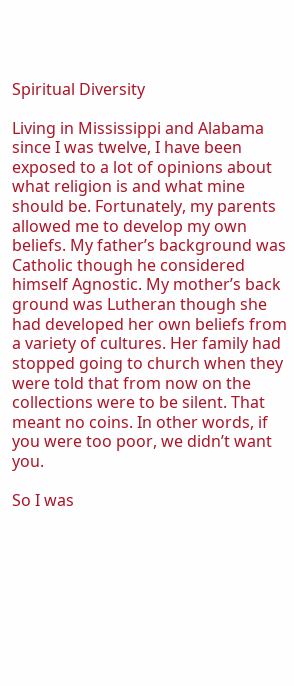Spiritual Diversity

Living in Mississippi and Alabama since I was twelve, I have been exposed to a lot of opinions about what religion is and what mine should be. Fortunately, my parents allowed me to develop my own beliefs. My father’s background was Catholic though he considered himself Agnostic. My mother’s back ground was Lutheran though she had developed her own beliefs from a variety of cultures. Her family had stopped going to church when they were told that from now on the collections were to be silent. That meant no coins. In other words, if you were too poor, we didn’t want you.

So I was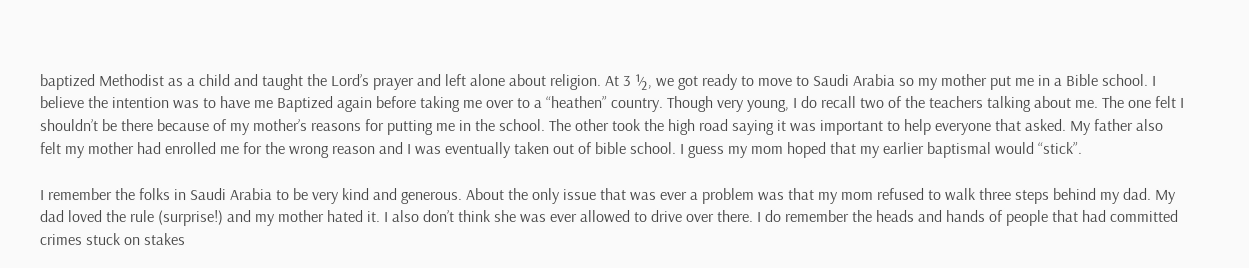baptized Methodist as a child and taught the Lord’s prayer and left alone about religion. At 3 ½, we got ready to move to Saudi Arabia so my mother put me in a Bible school. I believe the intention was to have me Baptized again before taking me over to a “heathen” country. Though very young, I do recall two of the teachers talking about me. The one felt I shouldn’t be there because of my mother’s reasons for putting me in the school. The other took the high road saying it was important to help everyone that asked. My father also felt my mother had enrolled me for the wrong reason and I was eventually taken out of bible school. I guess my mom hoped that my earlier baptismal would “stick”.

I remember the folks in Saudi Arabia to be very kind and generous. About the only issue that was ever a problem was that my mom refused to walk three steps behind my dad. My dad loved the rule (surprise!) and my mother hated it. I also don’t think she was ever allowed to drive over there. I do remember the heads and hands of people that had committed crimes stuck on stakes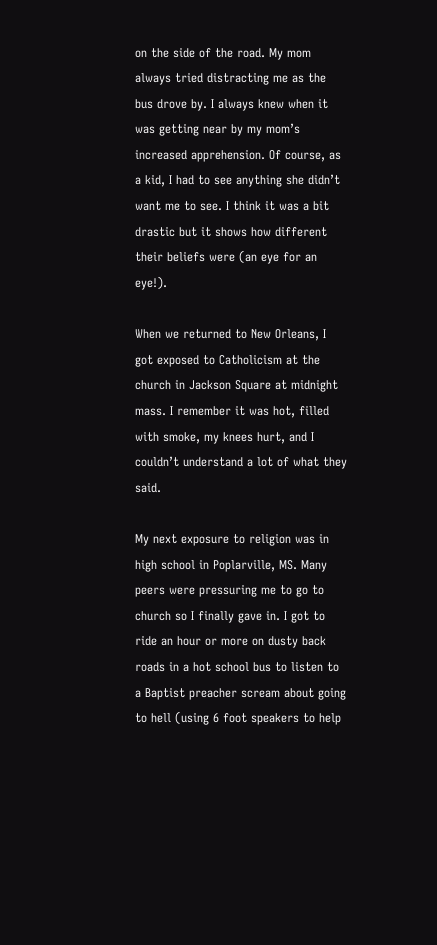on the side of the road. My mom always tried distracting me as the bus drove by. I always knew when it was getting near by my mom’s increased apprehension. Of course, as a kid, I had to see anything she didn’t want me to see. I think it was a bit drastic but it shows how different their beliefs were (an eye for an eye!).

When we returned to New Orleans, I got exposed to Catholicism at the church in Jackson Square at midnight mass. I remember it was hot, filled with smoke, my knees hurt, and I couldn’t understand a lot of what they said.

My next exposure to religion was in high school in Poplarville, MS. Many peers were pressuring me to go to church so I finally gave in. I got to ride an hour or more on dusty back roads in a hot school bus to listen to a Baptist preacher scream about going to hell (using 6 foot speakers to help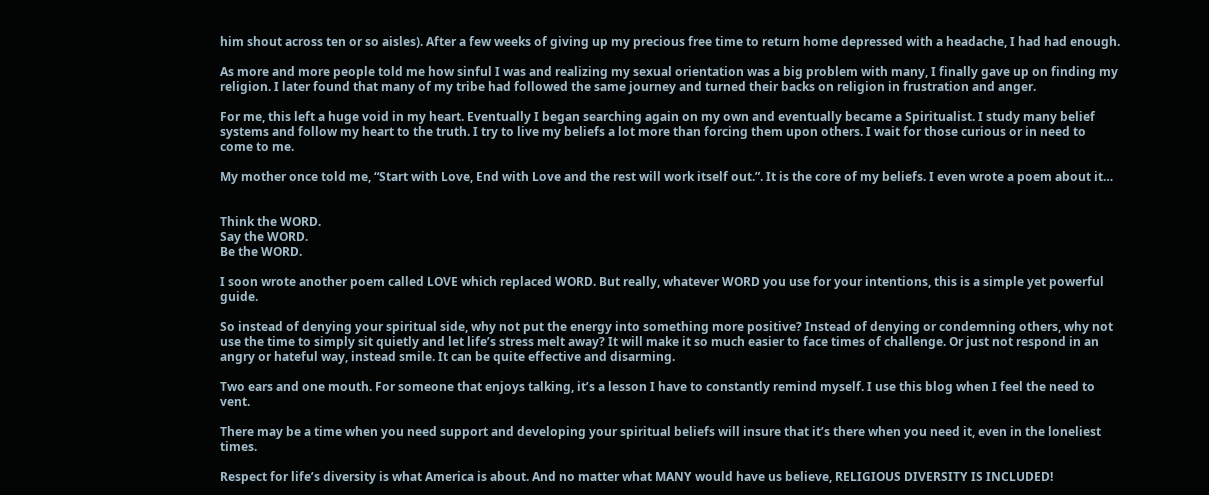him shout across ten or so aisles). After a few weeks of giving up my precious free time to return home depressed with a headache, I had had enough.

As more and more people told me how sinful I was and realizing my sexual orientation was a big problem with many, I finally gave up on finding my religion. I later found that many of my tribe had followed the same journey and turned their backs on religion in frustration and anger.

For me, this left a huge void in my heart. Eventually I began searching again on my own and eventually became a Spiritualist. I study many belief systems and follow my heart to the truth. I try to live my beliefs a lot more than forcing them upon others. I wait for those curious or in need to come to me.

My mother once told me, “Start with Love, End with Love and the rest will work itself out.”. It is the core of my beliefs. I even wrote a poem about it…


Think the WORD.
Say the WORD.
Be the WORD.

I soon wrote another poem called LOVE which replaced WORD. But really, whatever WORD you use for your intentions, this is a simple yet powerful guide.

So instead of denying your spiritual side, why not put the energy into something more positive? Instead of denying or condemning others, why not use the time to simply sit quietly and let life’s stress melt away? It will make it so much easier to face times of challenge. Or just not respond in an angry or hateful way, instead smile. It can be quite effective and disarming.

Two ears and one mouth. For someone that enjoys talking, it’s a lesson I have to constantly remind myself. I use this blog when I feel the need to vent.

There may be a time when you need support and developing your spiritual beliefs will insure that it’s there when you need it, even in the loneliest times.

Respect for life’s diversity is what America is about. And no matter what MANY would have us believe, RELIGIOUS DIVERSITY IS INCLUDED!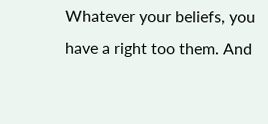Whatever your beliefs, you have a right too them. And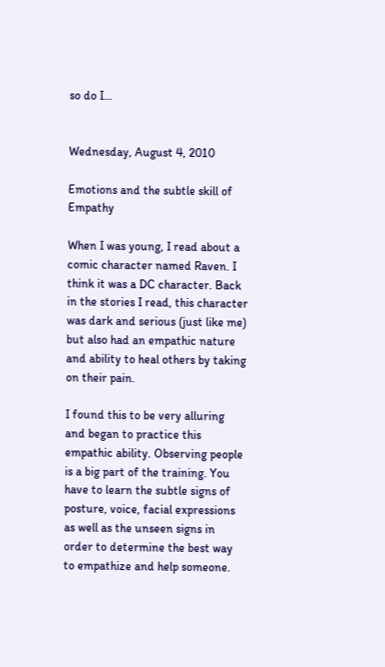so do I…


Wednesday, August 4, 2010

Emotions and the subtle skill of Empathy

When I was young, I read about a comic character named Raven. I think it was a DC character. Back in the stories I read, this character was dark and serious (just like me) but also had an empathic nature and ability to heal others by taking on their pain.

I found this to be very alluring and began to practice this empathic ability. Observing people is a big part of the training. You have to learn the subtle signs of posture, voice, facial expressions as well as the unseen signs in order to determine the best way to empathize and help someone.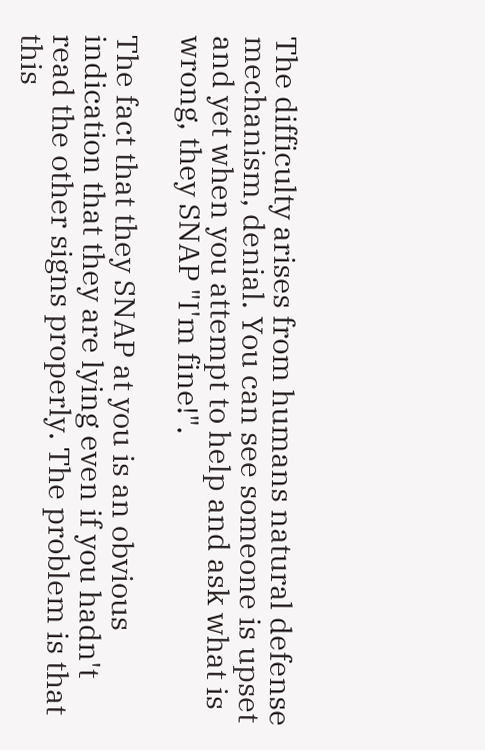The difficulty arises from humans natural defense mechanism, denial. You can see someone is upset and yet when you attempt to help and ask what is wrong, they SNAP "I'm fine!".

The fact that they SNAP at you is an obvious indication that they are lying even if you hadn't read the other signs properly. The problem is that this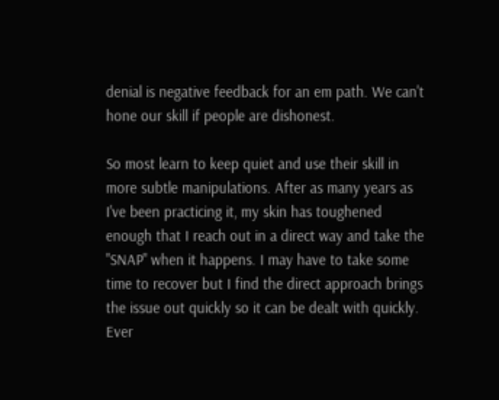denial is negative feedback for an em path. We can't hone our skill if people are dishonest.

So most learn to keep quiet and use their skill in more subtle manipulations. After as many years as I've been practicing it, my skin has toughened enough that I reach out in a direct way and take the "SNAP" when it happens. I may have to take some time to recover but I find the direct approach brings the issue out quickly so it can be dealt with quickly. Ever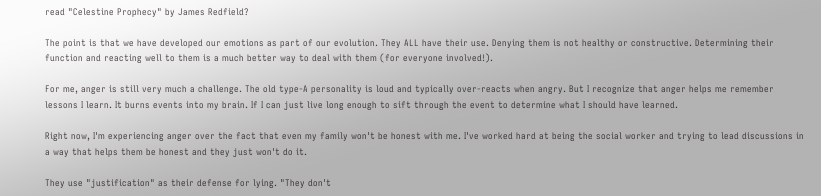read "Celestine Prophecy" by James Redfield?

The point is that we have developed our emotions as part of our evolution. They ALL have their use. Denying them is not healthy or constructive. Determining their function and reacting well to them is a much better way to deal with them (for everyone involved!).

For me, anger is still very much a challenge. The old type-A personality is loud and typically over-reacts when angry. But I recognize that anger helps me remember lessons I learn. It burns events into my brain. If I can just live long enough to sift through the event to determine what I should have learned.

Right now, I'm experiencing anger over the fact that even my family won't be honest with me. I've worked hard at being the social worker and trying to lead discussions in a way that helps them be honest and they just won't do it.

They use "justification" as their defense for lying. "They don't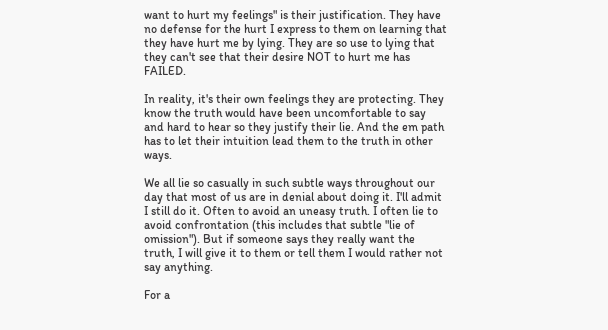want to hurt my feelings" is their justification. They have no defense for the hurt I express to them on learning that they have hurt me by lying. They are so use to lying that they can't see that their desire NOT to hurt me has FAILED.

In reality, it's their own feelings they are protecting. They know the truth would have been uncomfortable to say and hard to hear so they justify their lie. And the em path has to let their intuition lead them to the truth in other ways.

We all lie so casually in such subtle ways throughout our day that most of us are in denial about doing it. I'll admit I still do it. Often to avoid an uneasy truth. I often lie to avoid confrontation (this includes that subtle "lie of omission"). But if someone says they really want the truth, I will give it to them or tell them I would rather not say anything.

For a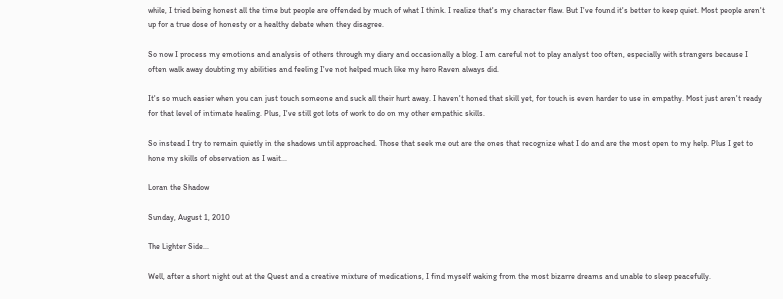while, I tried being honest all the time but people are offended by much of what I think. I realize that's my character flaw. But I've found it's better to keep quiet. Most people aren't up for a true dose of honesty or a healthy debate when they disagree.

So now I process my emotions and analysis of others through my diary and occasionally a blog. I am careful not to play analyst too often, especially with strangers because I often walk away doubting my abilities and feeling I've not helped much like my hero Raven always did.

It's so much easier when you can just touch someone and suck all their hurt away. I haven't honed that skill yet, for touch is even harder to use in empathy. Most just aren't ready for that level of intimate healing. Plus, I've still got lots of work to do on my other empathic skills.

So instead I try to remain quietly in the shadows until approached. Those that seek me out are the ones that recognize what I do and are the most open to my help. Plus I get to hone my skills of observation as I wait...

Loran the Shadow

Sunday, August 1, 2010

The Lighter Side...

Well, after a short night out at the Quest and a creative mixture of medications, I find myself waking from the most bizarre dreams and unable to sleep peacefully.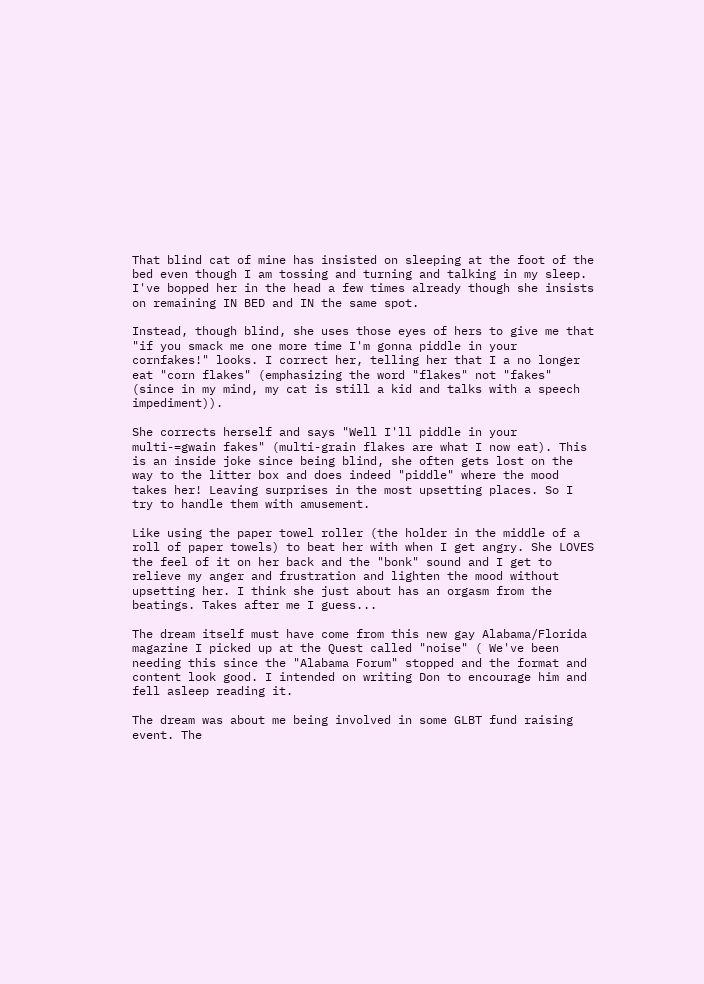That blind cat of mine has insisted on sleeping at the foot of the bed even though I am tossing and turning and talking in my sleep. I've bopped her in the head a few times already though she insists on remaining IN BED and IN the same spot.

Instead, though blind, she uses those eyes of hers to give me that "if you smack me one more time I'm gonna piddle in your cornfakes!" looks. I correct her, telling her that I a no longer eat "corn flakes" (emphasizing the word "flakes" not "fakes" (since in my mind, my cat is still a kid and talks with a speech impediment)).

She corrects herself and says "Well I'll piddle in your multi-=gwain fakes" (multi-grain flakes are what I now eat). This is an inside joke since being blind, she often gets lost on the way to the litter box and does indeed "piddle" where the mood takes her! Leaving surprises in the most upsetting places. So I try to handle them with amusement.

Like using the paper towel roller (the holder in the middle of a roll of paper towels) to beat her with when I get angry. She LOVES the feel of it on her back and the "bonk" sound and I get to relieve my anger and frustration and lighten the mood without upsetting her. I think she just about has an orgasm from the beatings. Takes after me I guess...

The dream itself must have come from this new gay Alabama/Florida magazine I picked up at the Quest called "noise" ( We've been needing this since the "Alabama Forum" stopped and the format and content look good. I intended on writing Don to encourage him and fell asleep reading it.

The dream was about me being involved in some GLBT fund raising event. The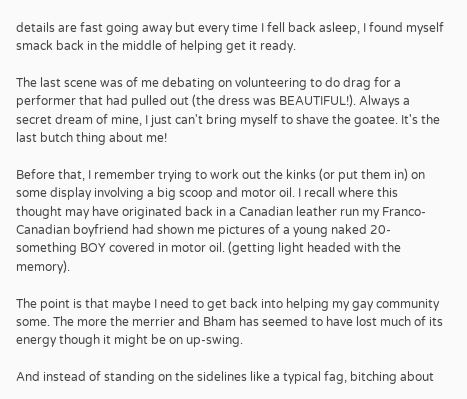details are fast going away but every time I fell back asleep, I found myself smack back in the middle of helping get it ready.

The last scene was of me debating on volunteering to do drag for a performer that had pulled out (the dress was BEAUTIFUL!). Always a secret dream of mine, I just can't bring myself to shave the goatee. It's the last butch thing about me!

Before that, I remember trying to work out the kinks (or put them in) on some display involving a big scoop and motor oil. I recall where this thought may have originated back in a Canadian leather run my Franco-Canadian boyfriend had shown me pictures of a young naked 20-something BOY covered in motor oil. (getting light headed with the memory).

The point is that maybe I need to get back into helping my gay community some. The more the merrier and Bham has seemed to have lost much of its energy though it might be on up-swing.

And instead of standing on the sidelines like a typical fag, bitching about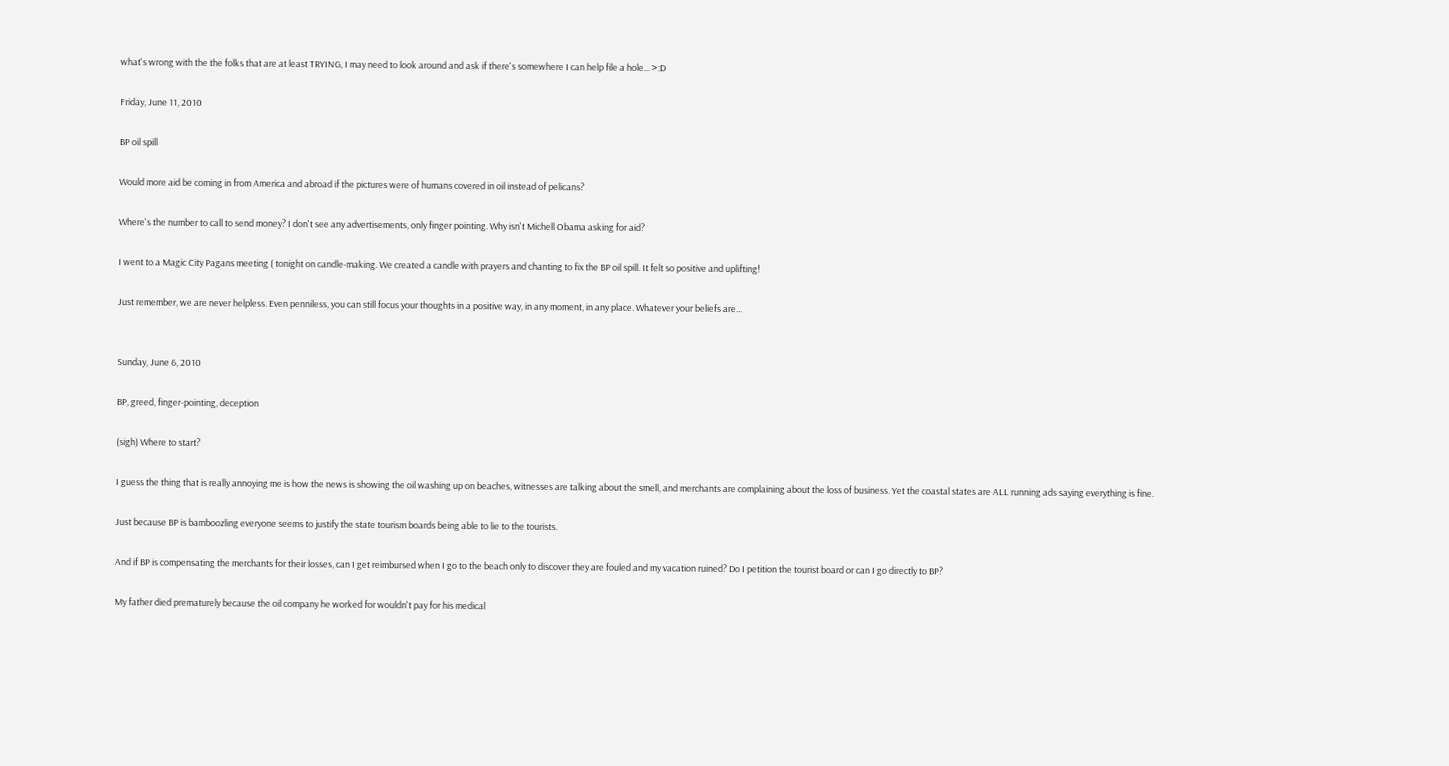what's wrong with the the folks that are at least TRYING, I may need to look around and ask if there's somewhere I can help file a hole... >:D

Friday, June 11, 2010

BP oil spill

Would more aid be coming in from America and abroad if the pictures were of humans covered in oil instead of pelicans?

Where's the number to call to send money? I don't see any advertisements, only finger pointing. Why isn't Michell Obama asking for aid?

I went to a Magic City Pagans meeting ( tonight on candle-making. We created a candle with prayers and chanting to fix the BP oil spill. It felt so positive and uplifting!

Just remember, we are never helpless. Even penniless, you can still focus your thoughts in a positive way, in any moment, in any place. Whatever your beliefs are...


Sunday, June 6, 2010

BP, greed, finger-pointing, deception

(sigh) Where to start?

I guess the thing that is really annoying me is how the news is showing the oil washing up on beaches, witnesses are talking about the smell, and merchants are complaining about the loss of business. Yet the coastal states are ALL running ads saying everything is fine.

Just because BP is bamboozling everyone seems to justify the state tourism boards being able to lie to the tourists.

And if BP is compensating the merchants for their losses, can I get reimbursed when I go to the beach only to discover they are fouled and my vacation ruined? Do I petition the tourist board or can I go directly to BP?

My father died prematurely because the oil company he worked for wouldn't pay for his medical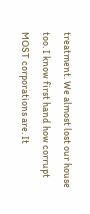treatment. We almost lost our house too. I know first hand how corrupt MOST corporations are. It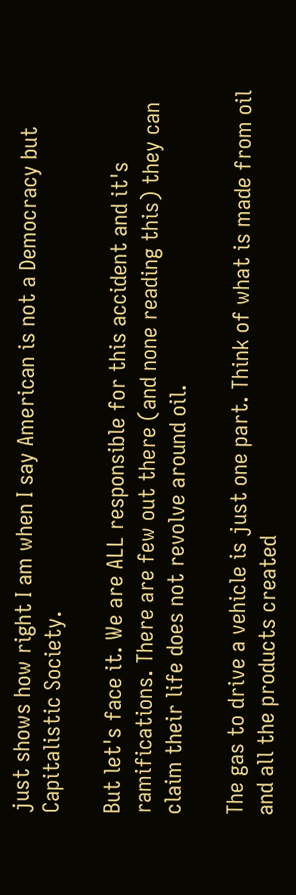just shows how right I am when I say American is not a Democracy but Capitalistic Society.

But let's face it. We are ALL responsible for this accident and it's ramifications. There are few out there (and none reading this) they can claim their life does not revolve around oil.

The gas to drive a vehicle is just one part. Think of what is made from oil and all the products created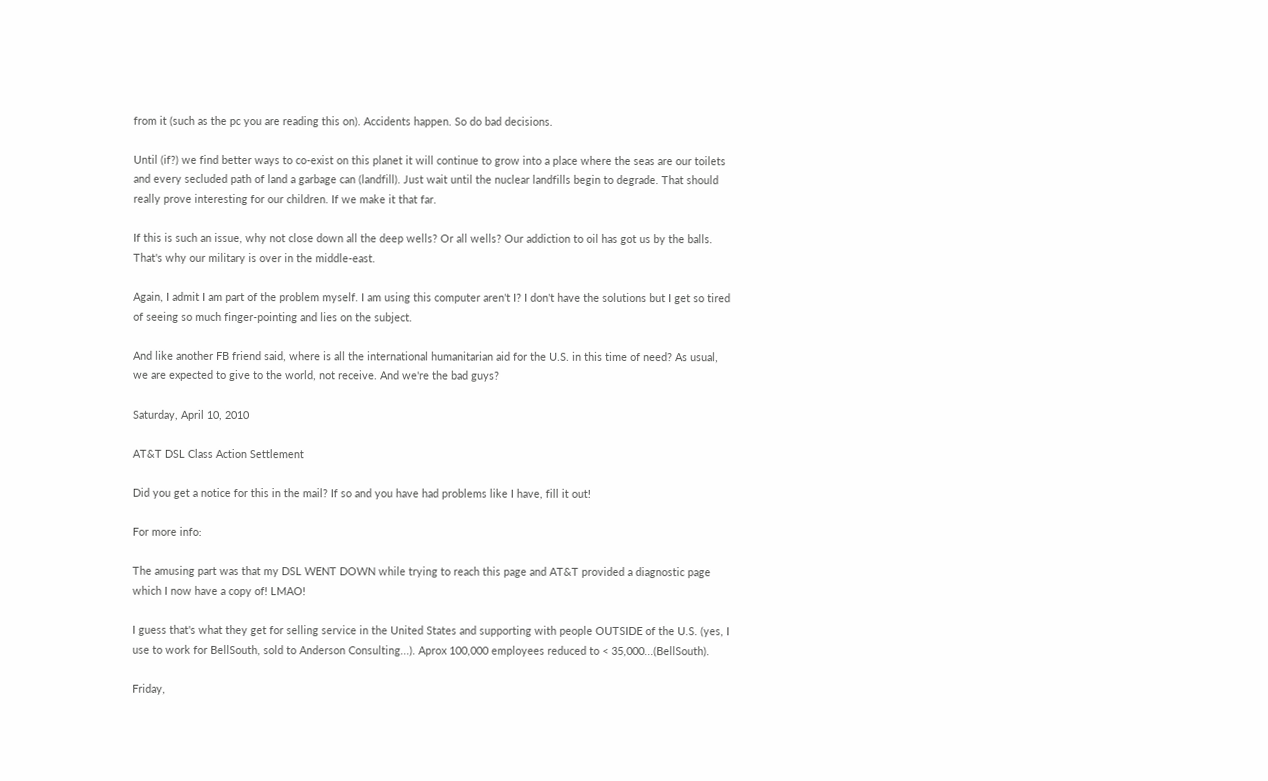from it (such as the pc you are reading this on). Accidents happen. So do bad decisions.

Until (if?) we find better ways to co-exist on this planet it will continue to grow into a place where the seas are our toilets and every secluded path of land a garbage can (landfill). Just wait until the nuclear landfills begin to degrade. That should really prove interesting for our children. If we make it that far.

If this is such an issue, why not close down all the deep wells? Or all wells? Our addiction to oil has got us by the balls. That's why our military is over in the middle-east.

Again, I admit I am part of the problem myself. I am using this computer aren't I? I don't have the solutions but I get so tired of seeing so much finger-pointing and lies on the subject.

And like another FB friend said, where is all the international humanitarian aid for the U.S. in this time of need? As usual, we are expected to give to the world, not receive. And we're the bad guys?

Saturday, April 10, 2010

AT&T DSL Class Action Settlement

Did you get a notice for this in the mail? If so and you have had problems like I have, fill it out!

For more info:

The amusing part was that my DSL WENT DOWN while trying to reach this page and AT&T provided a diagnostic page which I now have a copy of! LMAO!

I guess that's what they get for selling service in the United States and supporting with people OUTSIDE of the U.S. (yes, I use to work for BellSouth, sold to Anderson Consulting...). Aprox 100,000 employees reduced to < 35,000...(BellSouth).

Friday,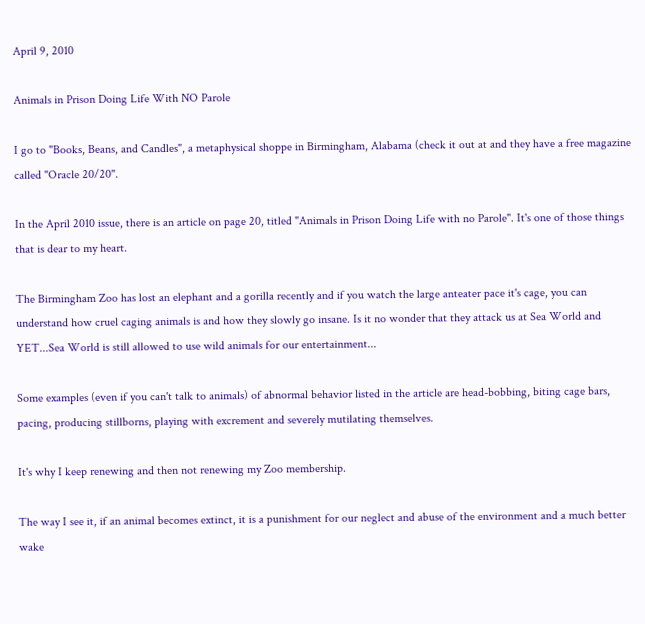April 9, 2010

Animals in Prison Doing Life With NO Parole

I go to "Books, Beans, and Candles", a metaphysical shoppe in Birmingham, Alabama (check it out at and they have a free magazine called "Oracle 20/20".

In the April 2010 issue, there is an article on page 20, titled "Animals in Prison Doing Life with no Parole". It's one of those things that is dear to my heart.

The Birmingham Zoo has lost an elephant and a gorilla recently and if you watch the large anteater pace it's cage, you can understand how cruel caging animals is and how they slowly go insane. Is it no wonder that they attack us at Sea World and YET...Sea World is still allowed to use wild animals for our entertainment...

Some examples (even if you can't talk to animals) of abnormal behavior listed in the article are head-bobbing, biting cage bars, pacing, producing stillborns, playing with excrement and severely mutilating themselves.

It's why I keep renewing and then not renewing my Zoo membership.

The way I see it, if an animal becomes extinct, it is a punishment for our neglect and abuse of the environment and a much better wake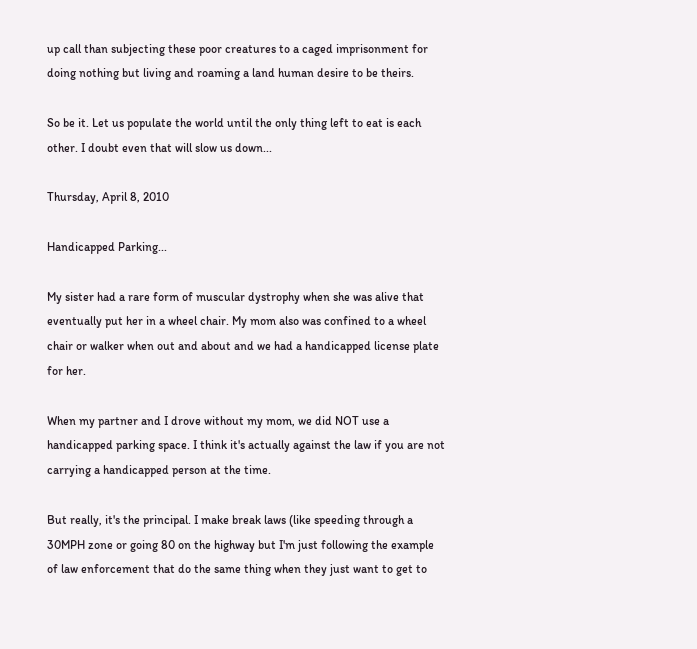up call than subjecting these poor creatures to a caged imprisonment for doing nothing but living and roaming a land human desire to be theirs.

So be it. Let us populate the world until the only thing left to eat is each other. I doubt even that will slow us down...

Thursday, April 8, 2010

Handicapped Parking...

My sister had a rare form of muscular dystrophy when she was alive that eventually put her in a wheel chair. My mom also was confined to a wheel chair or walker when out and about and we had a handicapped license plate for her.

When my partner and I drove without my mom, we did NOT use a handicapped parking space. I think it's actually against the law if you are not carrying a handicapped person at the time.

But really, it's the principal. I make break laws (like speeding through a 30MPH zone or going 80 on the highway but I'm just following the example of law enforcement that do the same thing when they just want to get to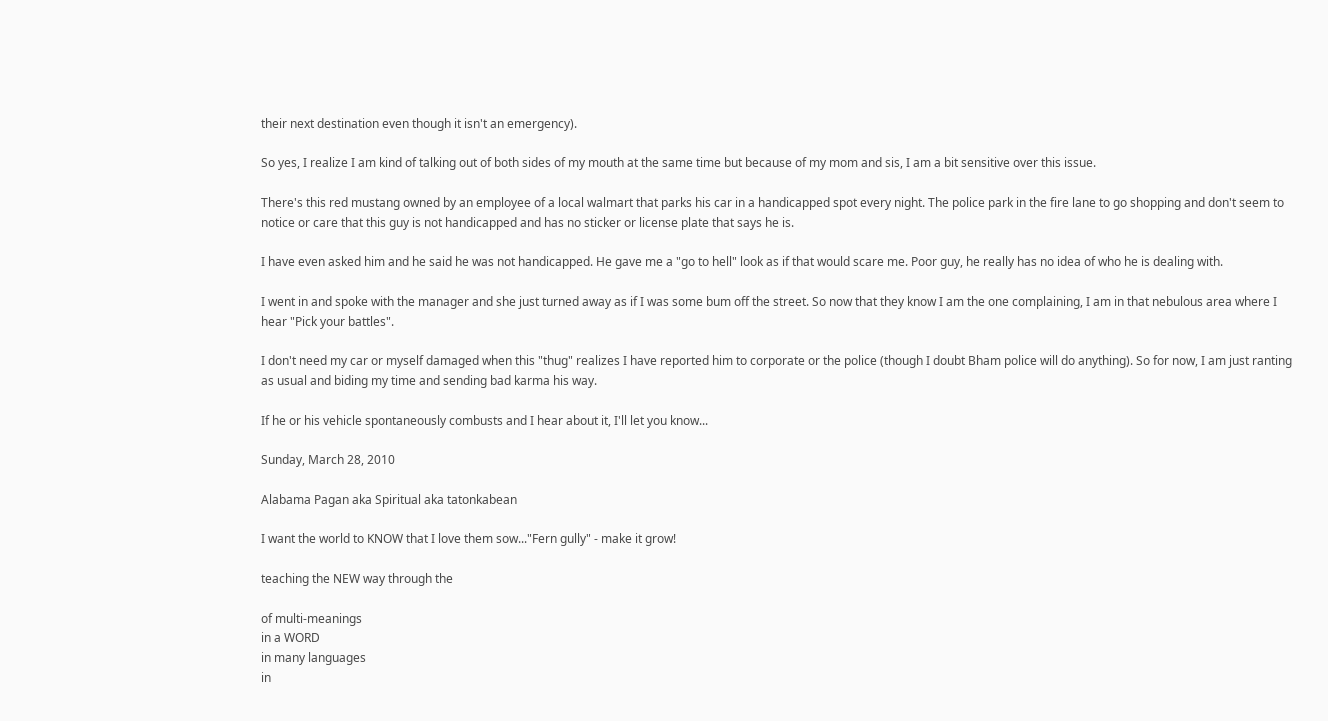their next destination even though it isn't an emergency).

So yes, I realize I am kind of talking out of both sides of my mouth at the same time but because of my mom and sis, I am a bit sensitive over this issue.

There's this red mustang owned by an employee of a local walmart that parks his car in a handicapped spot every night. The police park in the fire lane to go shopping and don't seem to notice or care that this guy is not handicapped and has no sticker or license plate that says he is.

I have even asked him and he said he was not handicapped. He gave me a "go to hell" look as if that would scare me. Poor guy, he really has no idea of who he is dealing with.

I went in and spoke with the manager and she just turned away as if I was some bum off the street. So now that they know I am the one complaining, I am in that nebulous area where I hear "Pick your battles".

I don't need my car or myself damaged when this "thug" realizes I have reported him to corporate or the police (though I doubt Bham police will do anything). So for now, I am just ranting as usual and biding my time and sending bad karma his way.

If he or his vehicle spontaneously combusts and I hear about it, I'll let you know...

Sunday, March 28, 2010

Alabama Pagan aka Spiritual aka tatonkabean

I want the world to KNOW that I love them sow..."Fern gully" - make it grow!

teaching the NEW way through the

of multi-meanings
in a WORD
in many languages
in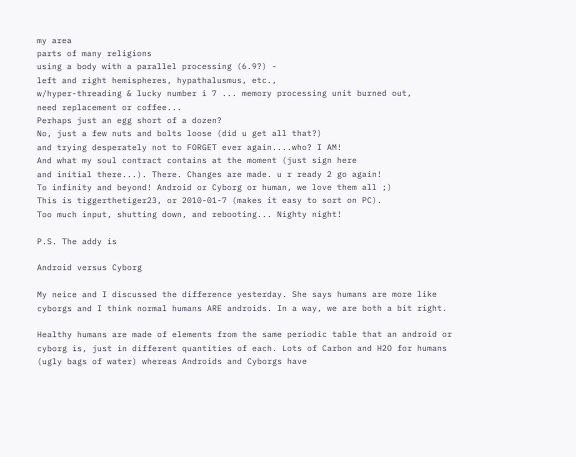my area
parts of many religions
using a body with a parallel processing (6.9?) -
left and right hemispheres, hypathalusmus, etc.,
w/hyper-threading & lucky number i 7 ... memory processing unit burned out,
need replacement or coffee...
Perhaps just an egg short of a dozen?
No, just a few nuts and bolts loose (did u get all that?)
and trying desperately not to FORGET ever again....who? I AM!
And what my soul contract contains at the moment (just sign here
and initial there...). There. Changes are made. u r ready 2 go again!
To infinity and beyond! Android or Cyborg or human, we love them all ;)
This is tiggerthetiger23, or 2010-01-7 (makes it easy to sort on PC).
Too much input, shutting down, and rebooting... Nighty night!

P.S. The addy is

Android versus Cyborg

My neice and I discussed the difference yesterday. She says humans are more like cyborgs and I think normal humans ARE androids. In a way, we are both a bit right.

Healthy humans are made of elements from the same periodic table that an android or cyborg is, just in different quantities of each. Lots of Carbon and H2O for humans (ugly bags of water) whereas Androids and Cyborgs have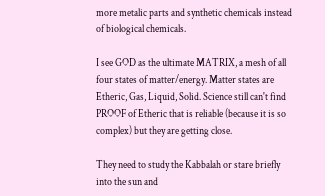more metalic parts and synthetic chemicals instead of biological chemicals.

I see GOD as the ultimate MATRIX, a mesh of all four states of matter/energy. Matter states are Etheric, Gas, Liquid, Solid. Science still can't find PROOF of Etheric that is reliable (because it is so complex) but they are getting close.

They need to study the Kabbalah or stare briefly into the sun and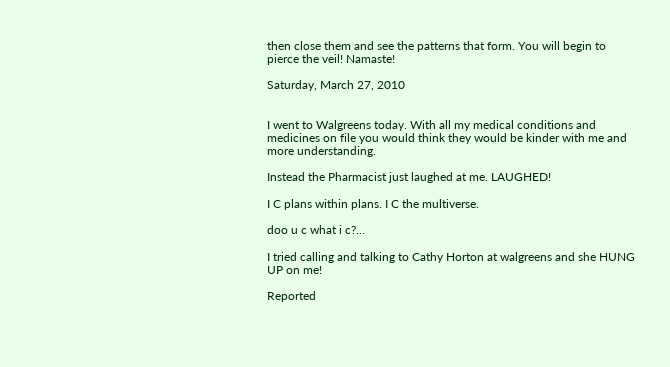then close them and see the patterns that form. You will begin to pierce the veil! Namaste!

Saturday, March 27, 2010


I went to Walgreens today. With all my medical conditions and medicines on file you would think they would be kinder with me and more understanding.

Instead the Pharmacist just laughed at me. LAUGHED!

I C plans within plans. I C the multiverse.

doo u c what i c?...

I tried calling and talking to Cathy Horton at walgreens and she HUNG UP on me!

Reported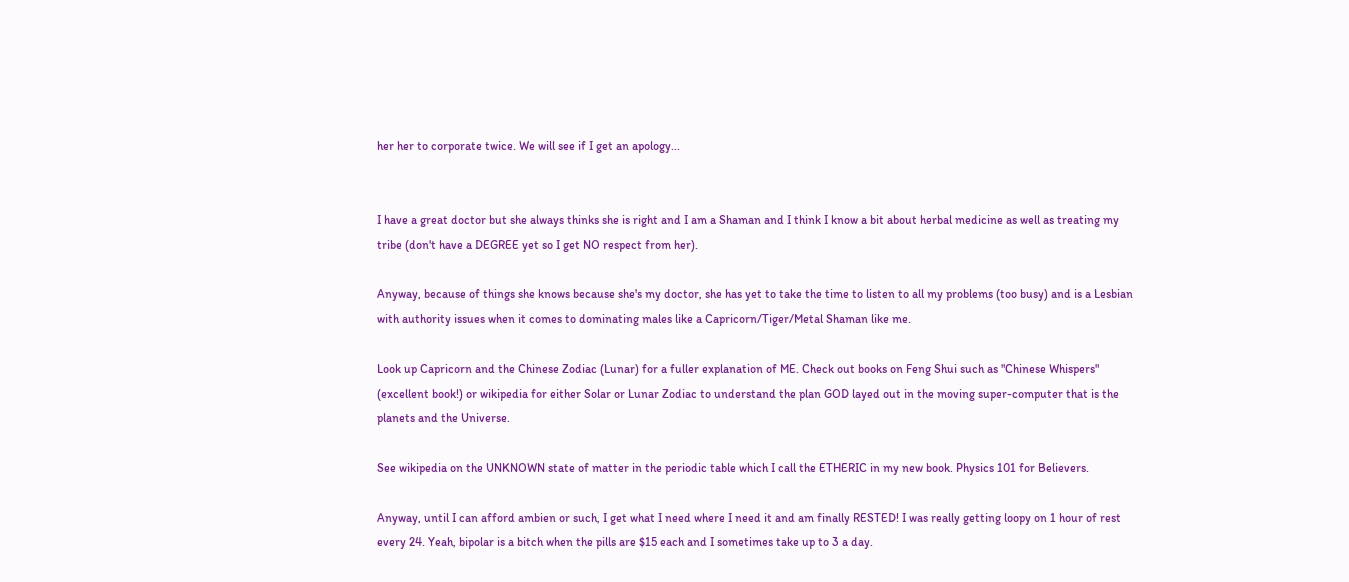her her to corporate twice. We will see if I get an apology...


I have a great doctor but she always thinks she is right and I am a Shaman and I think I know a bit about herbal medicine as well as treating my tribe (don't have a DEGREE yet so I get NO respect from her).

Anyway, because of things she knows because she's my doctor, she has yet to take the time to listen to all my problems (too busy) and is a Lesbian with authority issues when it comes to dominating males like a Capricorn/Tiger/Metal Shaman like me.

Look up Capricorn and the Chinese Zodiac (Lunar) for a fuller explanation of ME. Check out books on Feng Shui such as "Chinese Whispers" (excellent book!) or wikipedia for either Solar or Lunar Zodiac to understand the plan GOD layed out in the moving super-computer that is the planets and the Universe.

See wikipedia on the UNKNOWN state of matter in the periodic table which I call the ETHERIC in my new book. Physics 101 for Believers.

Anyway, until I can afford ambien or such, I get what I need where I need it and am finally RESTED! I was really getting loopy on 1 hour of rest every 24. Yeah, bipolar is a bitch when the pills are $15 each and I sometimes take up to 3 a day.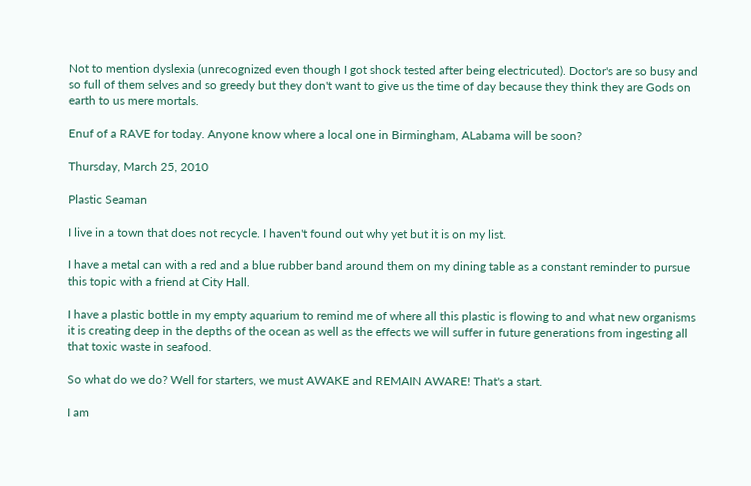Not to mention dyslexia (unrecognized even though I got shock tested after being electricuted). Doctor's are so busy and so full of them selves and so greedy but they don't want to give us the time of day because they think they are Gods on earth to us mere mortals.

Enuf of a RAVE for today. Anyone know where a local one in Birmingham, ALabama will be soon?

Thursday, March 25, 2010

Plastic Seaman

I live in a town that does not recycle. I haven't found out why yet but it is on my list.

I have a metal can with a red and a blue rubber band around them on my dining table as a constant reminder to pursue this topic with a friend at City Hall.

I have a plastic bottle in my empty aquarium to remind me of where all this plastic is flowing to and what new organisms it is creating deep in the depths of the ocean as well as the effects we will suffer in future generations from ingesting all that toxic waste in seafood.

So what do we do? Well for starters, we must AWAKE and REMAIN AWARE! That's a start.

I am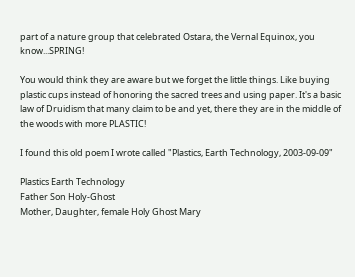part of a nature group that celebrated Ostara, the Vernal Equinox, you know...SPRING!

You would think they are aware but we forget the little things. Like buying plastic cups instead of honoring the sacred trees and using paper. It's a basic law of Druidism that many claim to be and yet, there they are in the middle of the woods with more PLASTIC!

I found this old poem I wrote called "Plastics, Earth Technology, 2003-09-09"

Plastics Earth Technology
Father Son Holy-Ghost
Mother, Daughter, female Holy Ghost Mary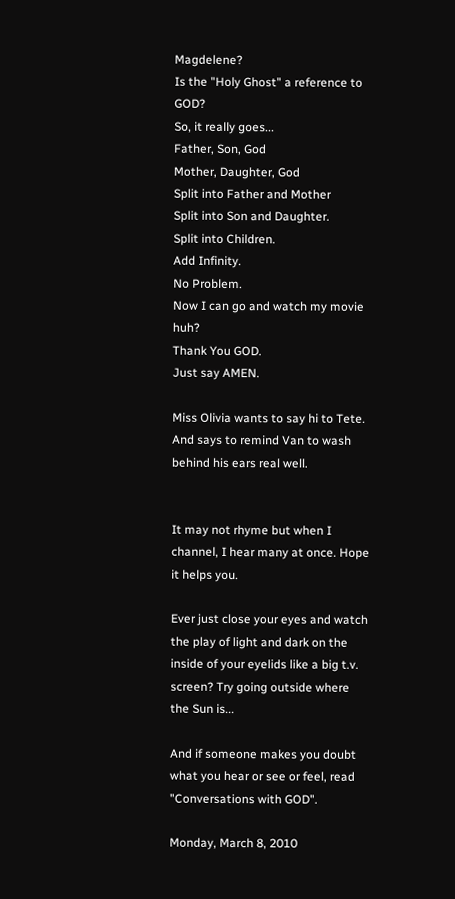Magdelene?
Is the "Holy Ghost" a reference to GOD?
So, it really goes...
Father, Son, God
Mother, Daughter, God
Split into Father and Mother
Split into Son and Daughter.
Split into Children.
Add Infinity.
No Problem.
Now I can go and watch my movie huh?
Thank You GOD.
Just say AMEN.

Miss Olivia wants to say hi to Tete. And says to remind Van to wash behind his ears real well.


It may not rhyme but when I channel, I hear many at once. Hope it helps you.

Ever just close your eyes and watch the play of light and dark on the inside of your eyelids like a big t.v. screen? Try going outside where the Sun is...

And if someone makes you doubt what you hear or see or feel, read "Conversations with GOD".

Monday, March 8, 2010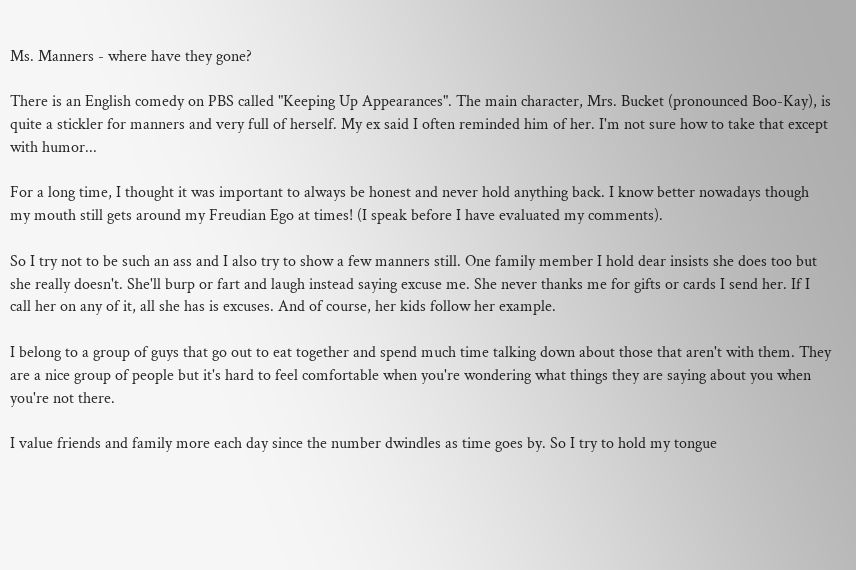Ms. Manners - where have they gone?

There is an English comedy on PBS called "Keeping Up Appearances". The main character, Mrs. Bucket (pronounced Boo-Kay), is quite a stickler for manners and very full of herself. My ex said I often reminded him of her. I'm not sure how to take that except with humor...

For a long time, I thought it was important to always be honest and never hold anything back. I know better nowadays though my mouth still gets around my Freudian Ego at times! (I speak before I have evaluated my comments).

So I try not to be such an ass and I also try to show a few manners still. One family member I hold dear insists she does too but she really doesn't. She'll burp or fart and laugh instead saying excuse me. She never thanks me for gifts or cards I send her. If I call her on any of it, all she has is excuses. And of course, her kids follow her example.

I belong to a group of guys that go out to eat together and spend much time talking down about those that aren't with them. They are a nice group of people but it's hard to feel comfortable when you're wondering what things they are saying about you when you're not there.

I value friends and family more each day since the number dwindles as time goes by. So I try to hold my tongue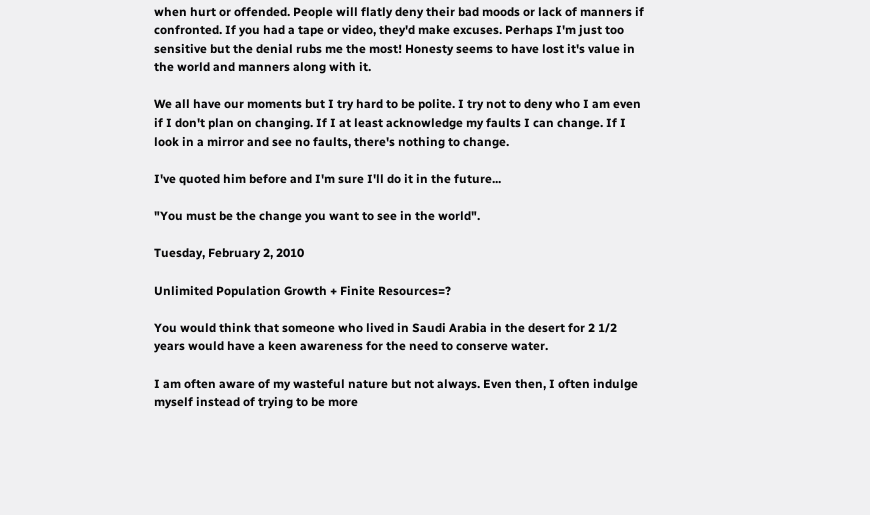when hurt or offended. People will flatly deny their bad moods or lack of manners if confronted. If you had a tape or video, they'd make excuses. Perhaps I'm just too sensitive but the denial rubs me the most! Honesty seems to have lost it's value in the world and manners along with it.

We all have our moments but I try hard to be polite. I try not to deny who I am even if I don't plan on changing. If I at least acknowledge my faults I can change. If I look in a mirror and see no faults, there's nothing to change.

I've quoted him before and I'm sure I'll do it in the future...

"You must be the change you want to see in the world".

Tuesday, February 2, 2010

Unlimited Population Growth + Finite Resources=?

You would think that someone who lived in Saudi Arabia in the desert for 2 1/2 years would have a keen awareness for the need to conserve water.

I am often aware of my wasteful nature but not always. Even then, I often indulge myself instead of trying to be more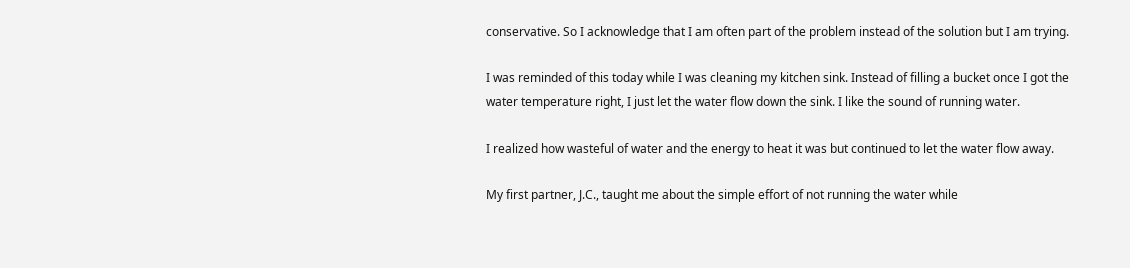conservative. So I acknowledge that I am often part of the problem instead of the solution but I am trying.

I was reminded of this today while I was cleaning my kitchen sink. Instead of filling a bucket once I got the water temperature right, I just let the water flow down the sink. I like the sound of running water.

I realized how wasteful of water and the energy to heat it was but continued to let the water flow away.

My first partner, J.C., taught me about the simple effort of not running the water while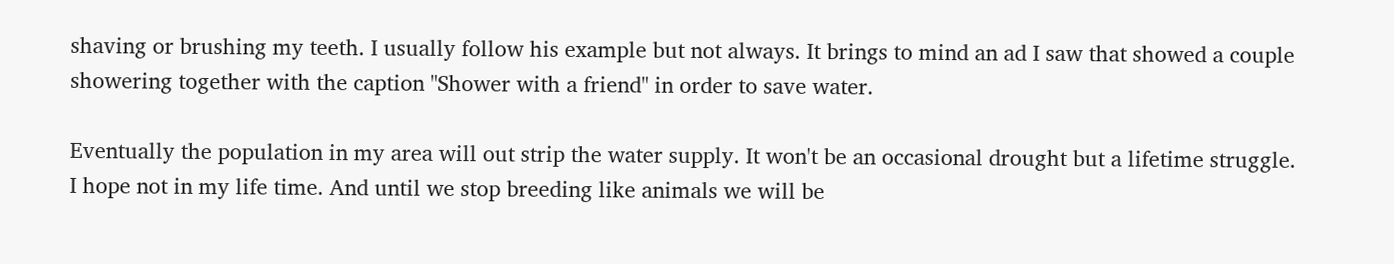shaving or brushing my teeth. I usually follow his example but not always. It brings to mind an ad I saw that showed a couple showering together with the caption "Shower with a friend" in order to save water.

Eventually the population in my area will out strip the water supply. It won't be an occasional drought but a lifetime struggle. I hope not in my life time. And until we stop breeding like animals we will be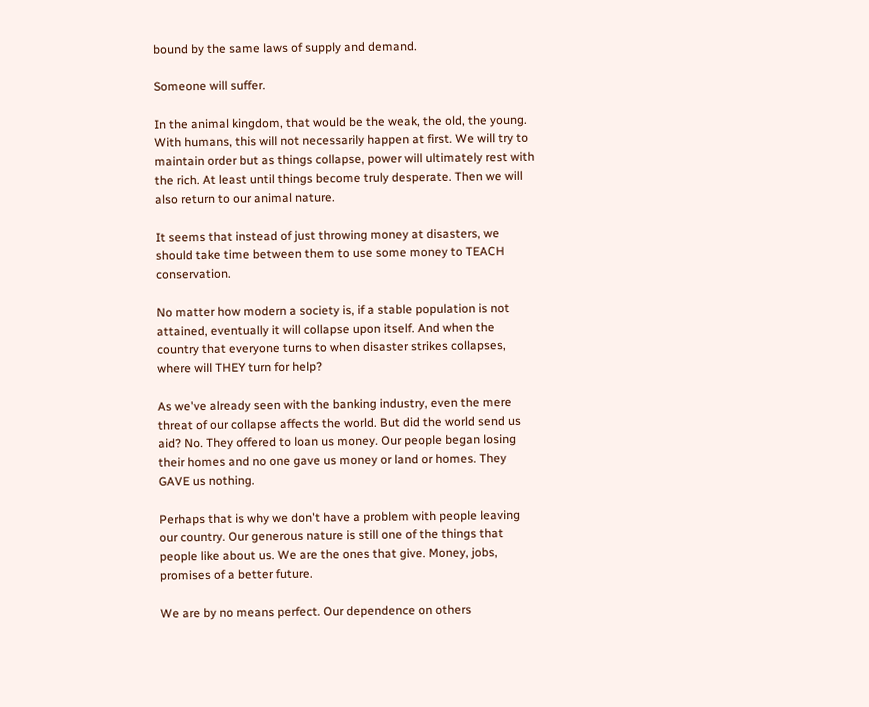bound by the same laws of supply and demand.

Someone will suffer.

In the animal kingdom, that would be the weak, the old, the young. With humans, this will not necessarily happen at first. We will try to maintain order but as things collapse, power will ultimately rest with the rich. At least until things become truly desperate. Then we will also return to our animal nature.

It seems that instead of just throwing money at disasters, we should take time between them to use some money to TEACH conservation.

No matter how modern a society is, if a stable population is not attained, eventually it will collapse upon itself. And when the country that everyone turns to when disaster strikes collapses, where will THEY turn for help?

As we've already seen with the banking industry, even the mere threat of our collapse affects the world. But did the world send us aid? No. They offered to loan us money. Our people began losing their homes and no one gave us money or land or homes. They GAVE us nothing.

Perhaps that is why we don't have a problem with people leaving our country. Our generous nature is still one of the things that people like about us. We are the ones that give. Money, jobs, promises of a better future.

We are by no means perfect. Our dependence on others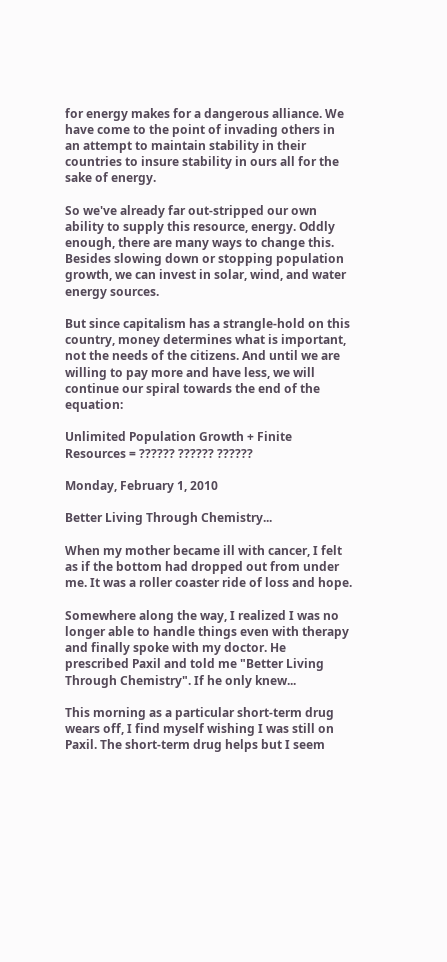for energy makes for a dangerous alliance. We have come to the point of invading others in an attempt to maintain stability in their countries to insure stability in ours all for the sake of energy.

So we've already far out-stripped our own ability to supply this resource, energy. Oddly enough, there are many ways to change this. Besides slowing down or stopping population growth, we can invest in solar, wind, and water energy sources.

But since capitalism has a strangle-hold on this country, money determines what is important, not the needs of the citizens. And until we are willing to pay more and have less, we will continue our spiral towards the end of the equation:

Unlimited Population Growth + Finite Resources = ?????? ?????? ??????

Monday, February 1, 2010

Better Living Through Chemistry...

When my mother became ill with cancer, I felt as if the bottom had dropped out from under me. It was a roller coaster ride of loss and hope.

Somewhere along the way, I realized I was no longer able to handle things even with therapy and finally spoke with my doctor. He prescribed Paxil and told me "Better Living Through Chemistry". If he only knew...

This morning as a particular short-term drug wears off, I find myself wishing I was still on Paxil. The short-term drug helps but I seem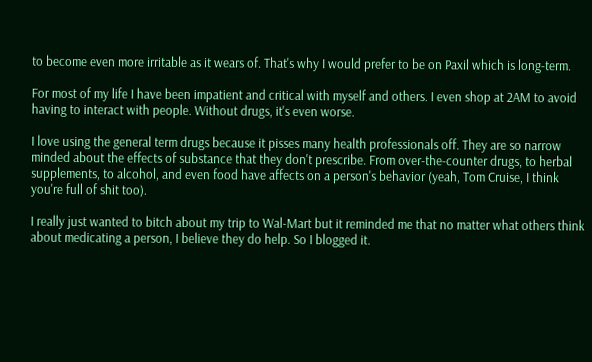to become even more irritable as it wears of. That's why I would prefer to be on Paxil which is long-term.

For most of my life I have been impatient and critical with myself and others. I even shop at 2AM to avoid having to interact with people. Without drugs, it's even worse.

I love using the general term drugs because it pisses many health professionals off. They are so narrow minded about the effects of substance that they don't prescribe. From over-the-counter drugs, to herbal supplements, to alcohol, and even food have affects on a person's behavior (yeah, Tom Cruise, I think you're full of shit too).

I really just wanted to bitch about my trip to Wal-Mart but it reminded me that no matter what others think about medicating a person, I believe they do help. So I blogged it.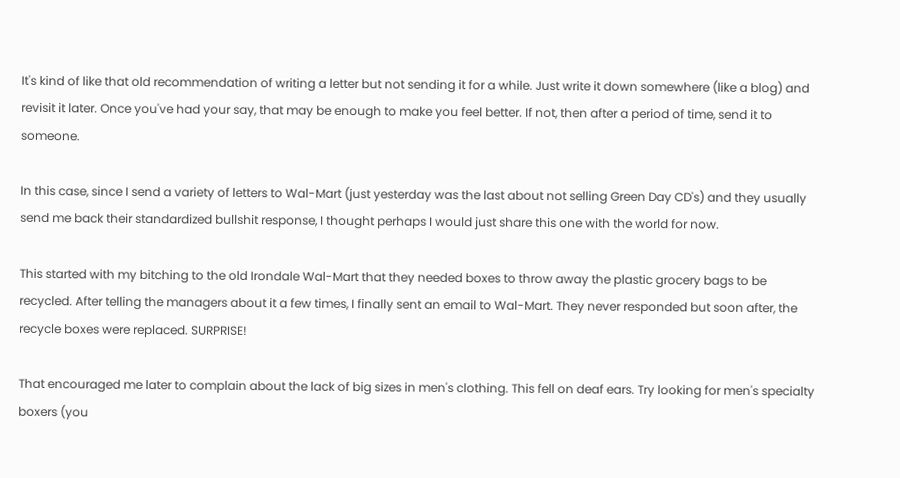It's kind of like that old recommendation of writing a letter but not sending it for a while. Just write it down somewhere (like a blog) and revisit it later. Once you've had your say, that may be enough to make you feel better. If not, then after a period of time, send it to someone.

In this case, since I send a variety of letters to Wal-Mart (just yesterday was the last about not selling Green Day CD's) and they usually send me back their standardized bullshit response, I thought perhaps I would just share this one with the world for now.

This started with my bitching to the old Irondale Wal-Mart that they needed boxes to throw away the plastic grocery bags to be recycled. After telling the managers about it a few times, I finally sent an email to Wal-Mart. They never responded but soon after, the recycle boxes were replaced. SURPRISE!

That encouraged me later to complain about the lack of big sizes in men's clothing. This fell on deaf ears. Try looking for men's specialty boxers (you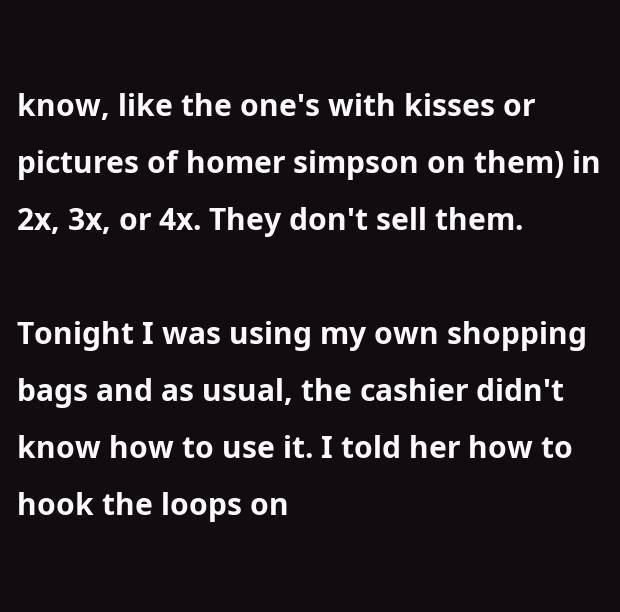know, like the one's with kisses or pictures of homer simpson on them) in 2x, 3x, or 4x. They don't sell them.

Tonight I was using my own shopping bags and as usual, the cashier didn't know how to use it. I told her how to hook the loops on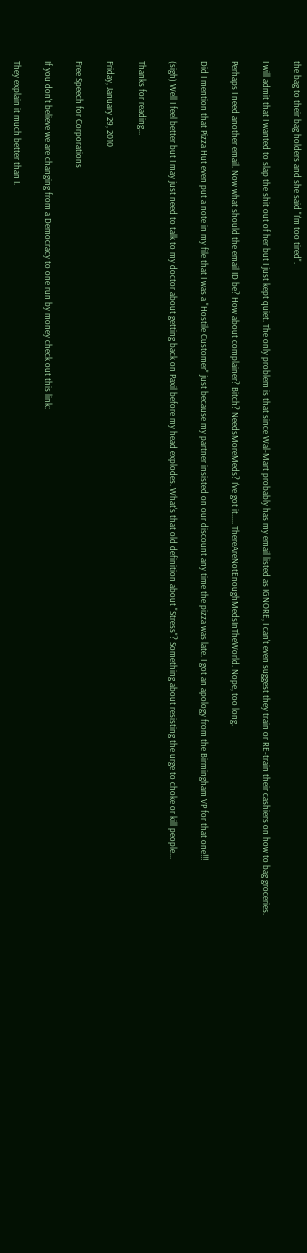the bag to their bag holders and she said "I'm too tired".

I will admit that I wanted to slap the shit out of her but I just kept quiet. The only problem is that since Wal-Mart probably has my email listed as IGNORE, I can't even suggest they train or RE-train their cashiers on how to bag groceries.

Perhaps I need another email. Now what should the email ID be? How about complainer? Bitch? NeedsMoreMeds? I've got it..... ThereAreNotEnoughMedsInTheWorld. Nope, too long.

Did I mention that Pizza Hut even put a note in my file that I was a "Hostile Customer" just because my partner insisted on our discount any time the pizza was late. I got an apology from the Birmingham VP for that one!!!

(sigh) Well I feel better but I may just need to talk to my doctor about getting back on Paxil before my head explodes. What's that old definition about "Stress"? Something about resisting the urge to choke or kill people...

Thanks for reading...

Friday, January 29, 2010

Free Speech for Corporations

If you don't believe we are changing from a Democracy to one run by money check out this link:

They explain it much better than I.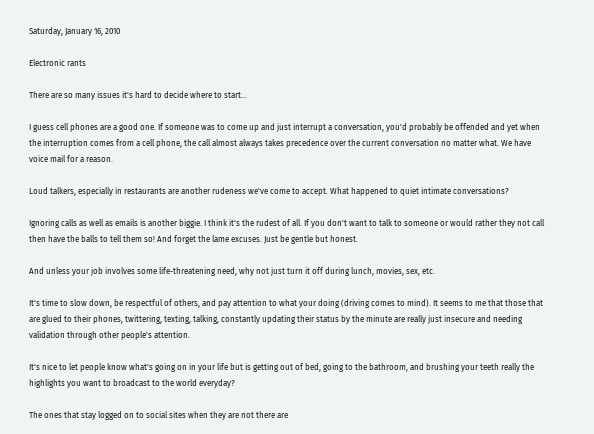Saturday, January 16, 2010

Electronic rants

There are so many issues it's hard to decide where to start...

I guess cell phones are a good one. If someone was to come up and just interrupt a conversation, you'd probably be offended and yet when the interruption comes from a cell phone, the call almost always takes precedence over the current conversation no matter what. We have voice mail for a reason.

Loud talkers, especially in restaurants are another rudeness we've come to accept. What happened to quiet intimate conversations?

Ignoring calls as well as emails is another biggie. I think it's the rudest of all. If you don't want to talk to someone or would rather they not call then have the balls to tell them so! And forget the lame excuses. Just be gentle but honest.

And unless your job involves some life-threatening need, why not just turn it off during lunch, movies, sex, etc.

It's time to slow down, be respectful of others, and pay attention to what your doing (driving comes to mind). It seems to me that those that are glued to their phones, twittering, texting, talking, constantly updating their status by the minute are really just insecure and needing validation through other people's attention.

It's nice to let people know what's going on in your life but is getting out of bed, going to the bathroom, and brushing your teeth really the highlights you want to broadcast to the world everyday?

The ones that stay logged on to social sites when they are not there are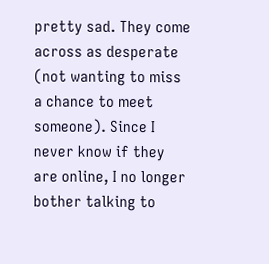pretty sad. They come across as desperate (not wanting to miss a chance to meet someone). Since I never know if they are online, I no longer bother talking to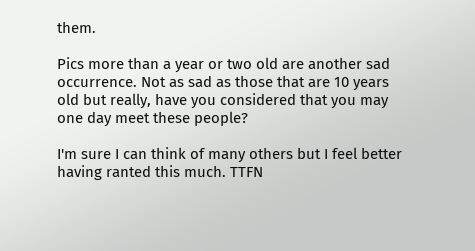them.

Pics more than a year or two old are another sad occurrence. Not as sad as those that are 10 years old but really, have you considered that you may one day meet these people?

I'm sure I can think of many others but I feel better having ranted this much. TTFN